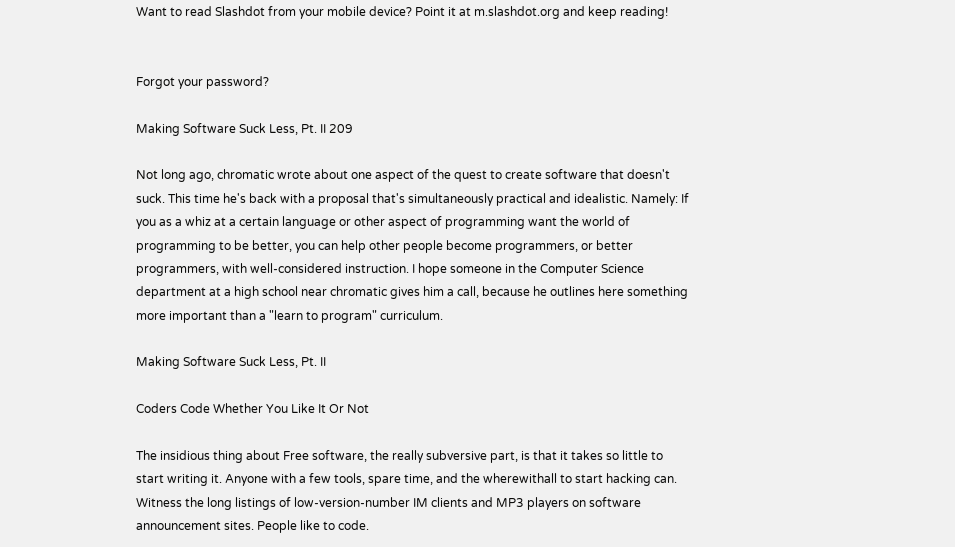Want to read Slashdot from your mobile device? Point it at m.slashdot.org and keep reading!


Forgot your password?

Making Software Suck Less, Pt. II 209

Not long ago, chromatic wrote about one aspect of the quest to create software that doesn't suck. This time he's back with a proposal that's simultaneously practical and idealistic. Namely: If you as a whiz at a certain language or other aspect of programming want the world of programming to be better, you can help other people become programmers, or better programmers, with well-considered instruction. I hope someone in the Computer Science department at a high school near chromatic gives him a call, because he outlines here something more important than a "learn to program" curriculum.

Making Software Suck Less, Pt. II

Coders Code Whether You Like It Or Not

The insidious thing about Free software, the really subversive part, is that it takes so little to start writing it. Anyone with a few tools, spare time, and the wherewithall to start hacking can. Witness the long listings of low-version-number IM clients and MP3 players on software announcement sites. People like to code.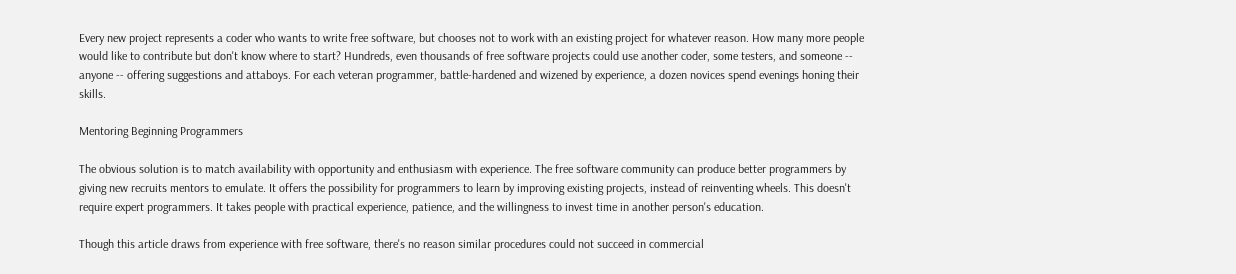Every new project represents a coder who wants to write free software, but chooses not to work with an existing project for whatever reason. How many more people would like to contribute but don't know where to start? Hundreds, even thousands of free software projects could use another coder, some testers, and someone -- anyone -- offering suggestions and attaboys. For each veteran programmer, battle-hardened and wizened by experience, a dozen novices spend evenings honing their skills.

Mentoring Beginning Programmers

The obvious solution is to match availability with opportunity and enthusiasm with experience. The free software community can produce better programmers by giving new recruits mentors to emulate. It offers the possibility for programmers to learn by improving existing projects, instead of reinventing wheels. This doesn't require expert programmers. It takes people with practical experience, patience, and the willingness to invest time in another person's education.

Though this article draws from experience with free software, there's no reason similar procedures could not succeed in commercial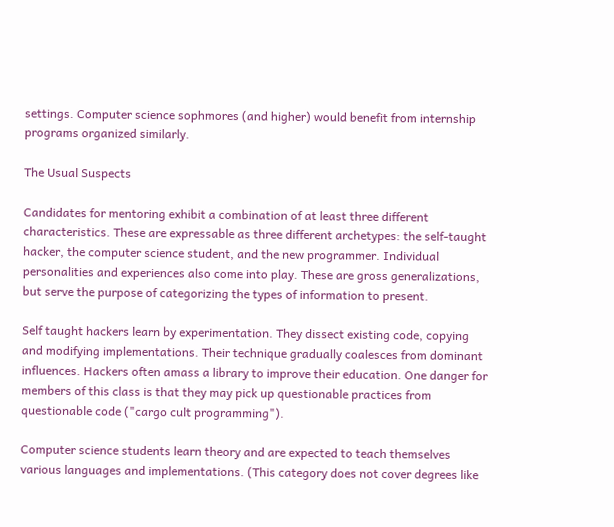settings. Computer science sophmores (and higher) would benefit from internship programs organized similarly.

The Usual Suspects

Candidates for mentoring exhibit a combination of at least three different characteristics. These are expressable as three different archetypes: the self-taught hacker, the computer science student, and the new programmer. Individual personalities and experiences also come into play. These are gross generalizations, but serve the purpose of categorizing the types of information to present.

Self taught hackers learn by experimentation. They dissect existing code, copying and modifying implementations. Their technique gradually coalesces from dominant influences. Hackers often amass a library to improve their education. One danger for members of this class is that they may pick up questionable practices from questionable code ("cargo cult programming").

Computer science students learn theory and are expected to teach themselves various languages and implementations. (This category does not cover degrees like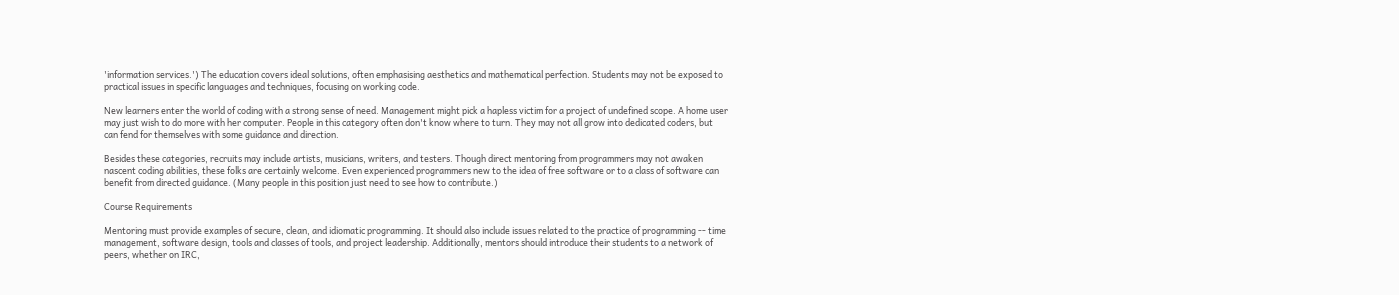'information services.') The education covers ideal solutions, often emphasising aesthetics and mathematical perfection. Students may not be exposed to practical issues in specific languages and techniques, focusing on working code.

New learners enter the world of coding with a strong sense of need. Management might pick a hapless victim for a project of undefined scope. A home user may just wish to do more with her computer. People in this category often don't know where to turn. They may not all grow into dedicated coders, but can fend for themselves with some guidance and direction.

Besides these categories, recruits may include artists, musicians, writers, and testers. Though direct mentoring from programmers may not awaken nascent coding abilities, these folks are certainly welcome. Even experienced programmers new to the idea of free software or to a class of software can benefit from directed guidance. (Many people in this position just need to see how to contribute.)

Course Requirements

Mentoring must provide examples of secure, clean, and idiomatic programming. It should also include issues related to the practice of programming -- time management, software design, tools and classes of tools, and project leadership. Additionally, mentors should introduce their students to a network of peers, whether on IRC,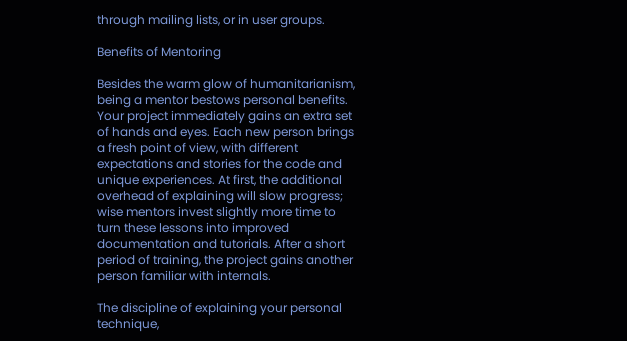through mailing lists, or in user groups.

Benefits of Mentoring

Besides the warm glow of humanitarianism, being a mentor bestows personal benefits. Your project immediately gains an extra set of hands and eyes. Each new person brings a fresh point of view, with different expectations and stories for the code and unique experiences. At first, the additional overhead of explaining will slow progress; wise mentors invest slightly more time to turn these lessons into improved documentation and tutorials. After a short period of training, the project gains another person familiar with internals.

The discipline of explaining your personal technique,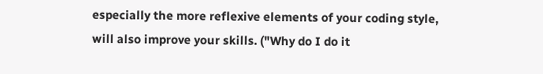especially the more reflexive elements of your coding style, will also improve your skills. ("Why do I do it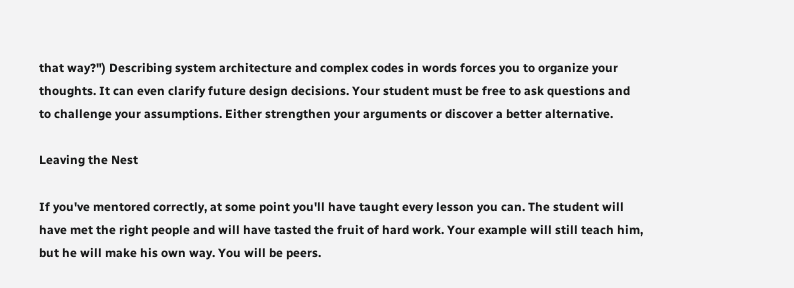that way?") Describing system architecture and complex codes in words forces you to organize your thoughts. It can even clarify future design decisions. Your student must be free to ask questions and to challenge your assumptions. Either strengthen your arguments or discover a better alternative.

Leaving the Nest

If you've mentored correctly, at some point you'll have taught every lesson you can. The student will have met the right people and will have tasted the fruit of hard work. Your example will still teach him, but he will make his own way. You will be peers.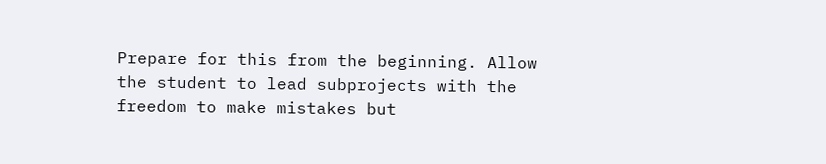Prepare for this from the beginning. Allow the student to lead subprojects with the freedom to make mistakes but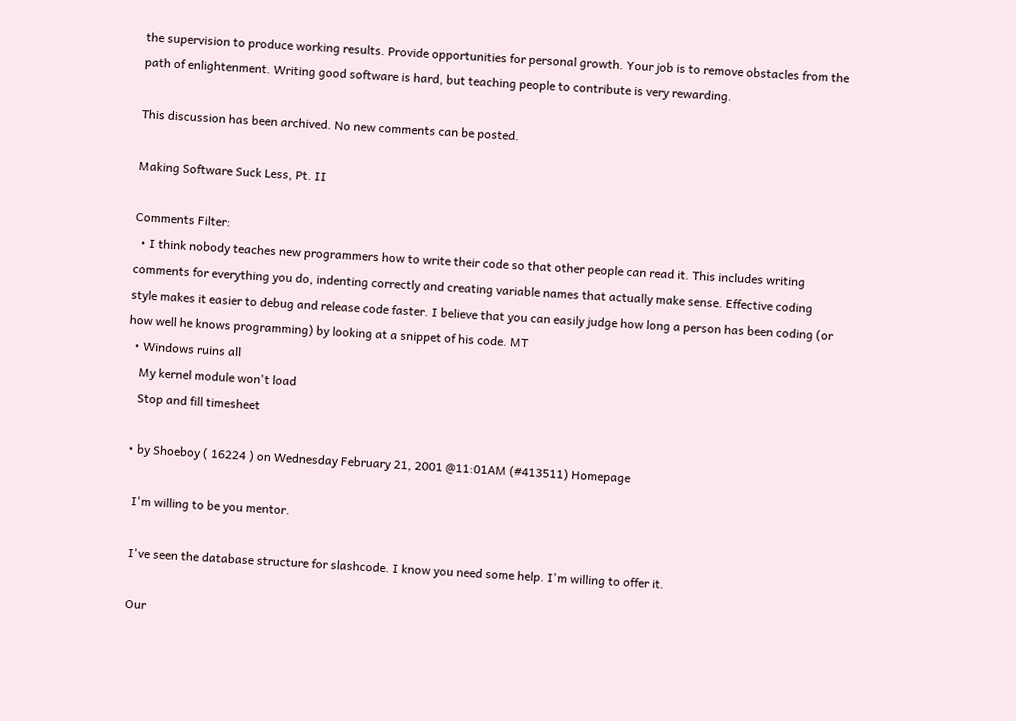the supervision to produce working results. Provide opportunities for personal growth. Your job is to remove obstacles from the path of enlightenment. Writing good software is hard, but teaching people to contribute is very rewarding.

This discussion has been archived. No new comments can be posted.

Making Software Suck Less, Pt. II

Comments Filter:
  • I think nobody teaches new programmers how to write their code so that other people can read it. This includes writing comments for everything you do, indenting correctly and creating variable names that actually make sense. Effective coding style makes it easier to debug and release code faster. I believe that you can easily judge how long a person has been coding (or how well he knows programming) by looking at a snippet of his code. MT
  • Windows ruins all
    My kernel module won't load
    Stop and fill timesheet

  • by Shoeboy ( 16224 ) on Wednesday February 21, 2001 @11:01AM (#413511) Homepage

    I'm willing to be you mentor.

    I've seen the database structure for slashcode. I know you need some help. I'm willing to offer it.

    Our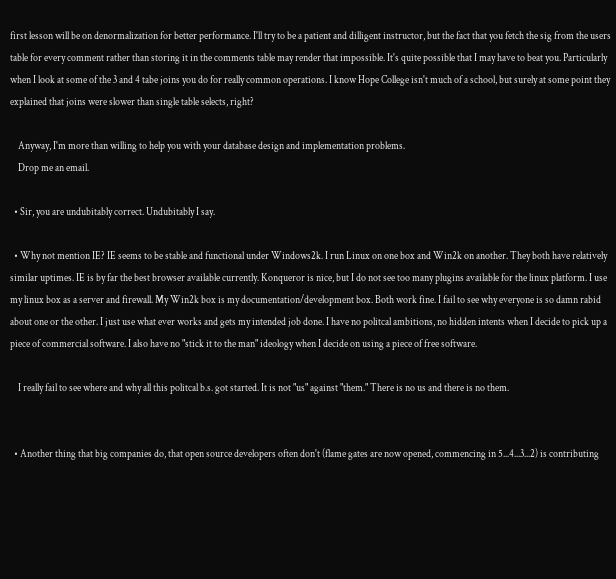first lesson will be on denormalization for better performance. I'll try to be a patient and dilligent instructor, but the fact that you fetch the sig from the users table for every comment rather than storing it in the comments table may render that impossible. It's quite possible that I may have to beat you. Particularly when I look at some of the 3 and 4 tabe joins you do for really common operations. I know Hope College isn't much of a school, but surely at some point they explained that joins were slower than single table selects, right?

    Anyway, I'm more than willing to help you with your database design and implementation problems.
    Drop me an email.

  • Sir, you are undubitably correct. Undubitably I say.

  • Why not mention IE? IE seems to be stable and functional under Windows2k. I run Linux on one box and Win2k on another. They both have relatively similar uptimes. IE is by far the best browser available currently. Konqueror is nice, but I do not see too many plugins available for the linux platform. I use my linux box as a server and firewall. My Win2k box is my documentation/development box. Both work fine. I fail to see why everyone is so damn rabid about one or the other. I just use what ever works and gets my intended job done. I have no politcal ambitions, no hidden intents when I decide to pick up a piece of commercial software. I also have no "stick it to the man" ideology when I decide on using a piece of free software.

    I really fail to see where and why all this politcal b.s. got started. It is not "us" against "them." There is no us and there is no them.


  • Another thing that big companies do, that open source developers often don't (flame gates are now opened, commencing in 5...4...3...2) is contributing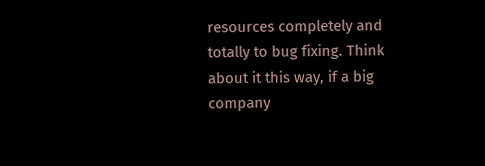resources completely and totally to bug fixing. Think about it this way, if a big company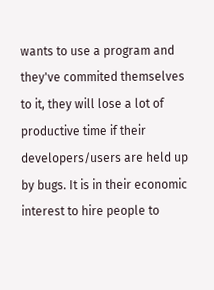wants to use a program and they've commited themselves to it, they will lose a lot of productive time if their developers/users are held up by bugs. It is in their economic interest to hire people to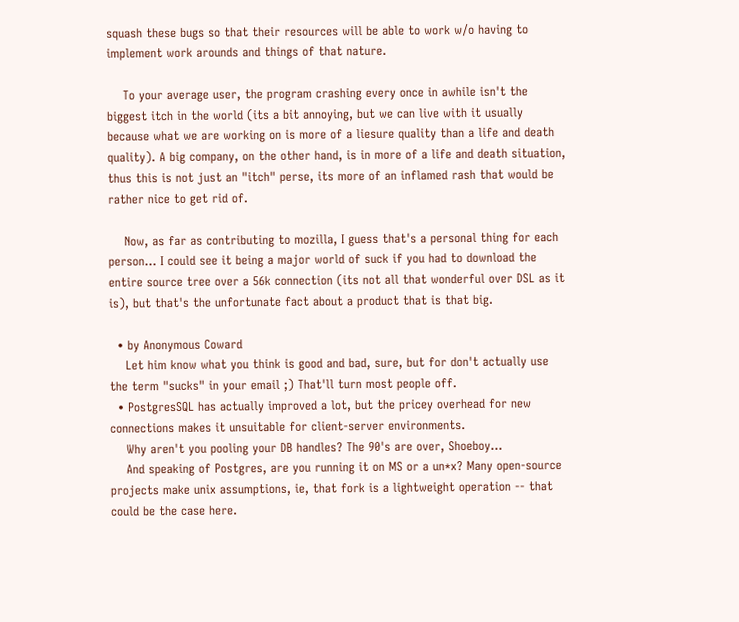squash these bugs so that their resources will be able to work w/o having to implement work arounds and things of that nature.

    To your average user, the program crashing every once in awhile isn't the biggest itch in the world (its a bit annoying, but we can live with it usually because what we are working on is more of a liesure quality than a life and death quality). A big company, on the other hand, is in more of a life and death situation, thus this is not just an "itch" perse, its more of an inflamed rash that would be rather nice to get rid of.

    Now, as far as contributing to mozilla, I guess that's a personal thing for each person... I could see it being a major world of suck if you had to download the entire source tree over a 56k connection (its not all that wonderful over DSL as it is), but that's the unfortunate fact about a product that is that big.

  • by Anonymous Coward
    Let him know what you think is good and bad, sure, but for don't actually use the term "sucks" in your email ;) That'll turn most people off.
  • PostgresSQL has actually improved a lot, but the pricey overhead for new connections makes it unsuitable for client-server environments.
    Why aren't you pooling your DB handles? The 90's are over, Shoeboy...
    And speaking of Postgres, are you running it on MS or a un*x? Many open-source projects make unix assumptions, ie, that fork is a lightweight operation -- that could be the case here.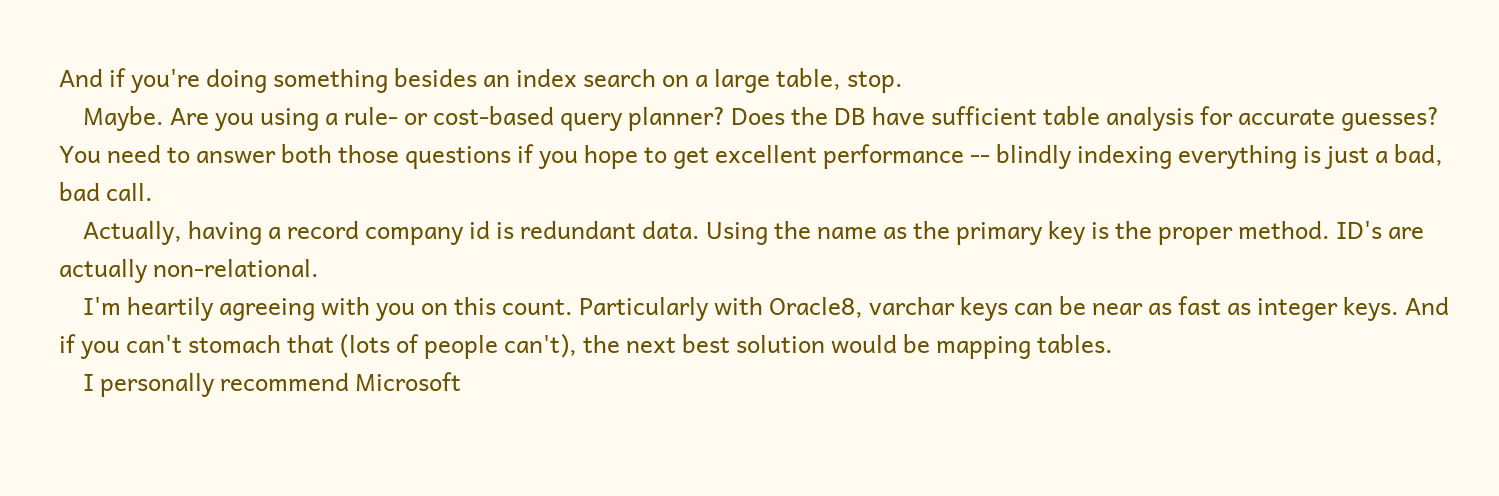And if you're doing something besides an index search on a large table, stop.
    Maybe. Are you using a rule- or cost-based query planner? Does the DB have sufficient table analysis for accurate guesses? You need to answer both those questions if you hope to get excellent performance -- blindly indexing everything is just a bad, bad call.
    Actually, having a record company id is redundant data. Using the name as the primary key is the proper method. ID's are actually non-relational.
    I'm heartily agreeing with you on this count. Particularly with Oracle8, varchar keys can be near as fast as integer keys. And if you can't stomach that (lots of people can't), the next best solution would be mapping tables.
    I personally recommend Microsoft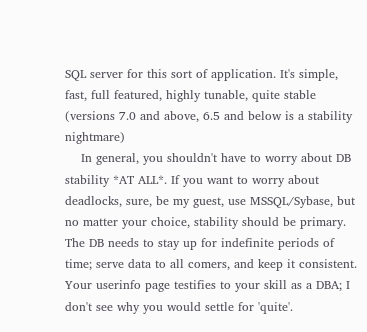SQL server for this sort of application. It's simple, fast, full featured, highly tunable, quite stable (versions 7.0 and above, 6.5 and below is a stability nightmare)
    In general, you shouldn't have to worry about DB stability *AT ALL*. If you want to worry about deadlocks, sure, be my guest, use MSSQL/Sybase, but no matter your choice, stability should be primary. The DB needs to stay up for indefinite periods of time; serve data to all comers, and keep it consistent. Your userinfo page testifies to your skill as a DBA; I don't see why you would settle for 'quite'.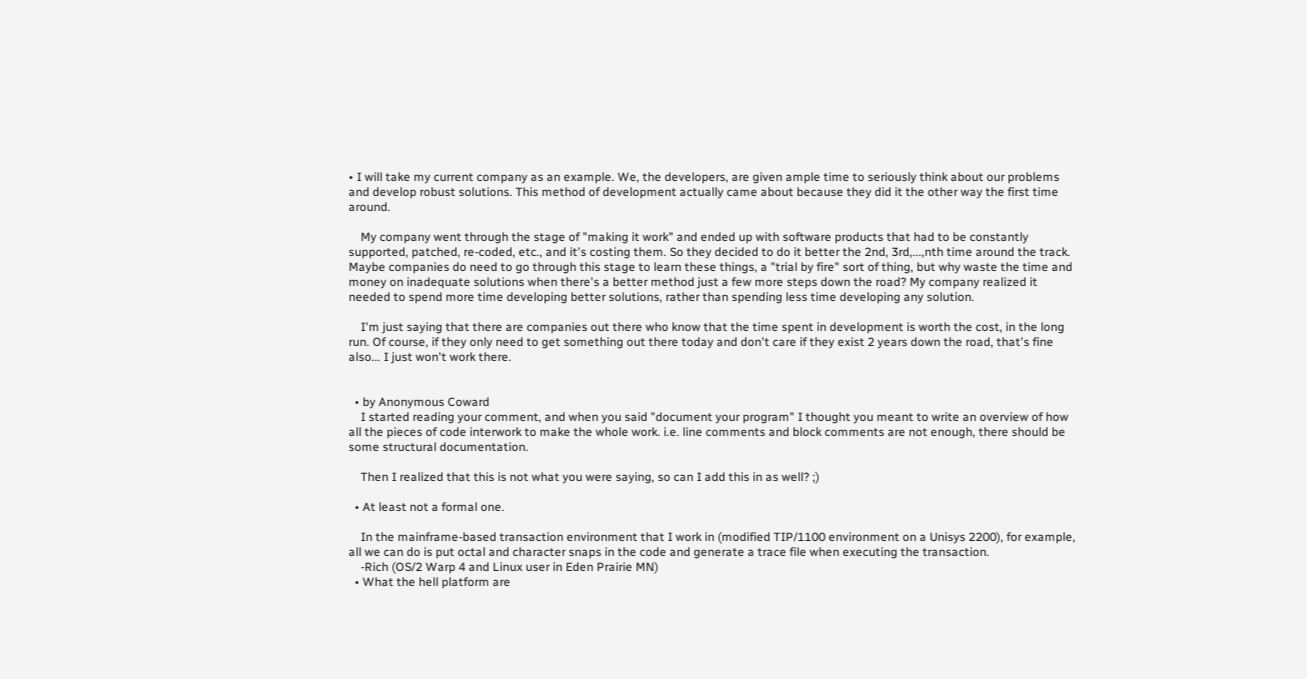• I will take my current company as an example. We, the developers, are given ample time to seriously think about our problems and develop robust solutions. This method of development actually came about because they did it the other way the first time around.

    My company went through the stage of "making it work" and ended up with software products that had to be constantly supported, patched, re-coded, etc., and it's costing them. So they decided to do it better the 2nd, 3rd,...,nth time around the track. Maybe companies do need to go through this stage to learn these things, a "trial by fire" sort of thing, but why waste the time and money on inadequate solutions when there's a better method just a few more steps down the road? My company realized it needed to spend more time developing better solutions, rather than spending less time developing any solution.

    I'm just saying that there are companies out there who know that the time spent in development is worth the cost, in the long run. Of course, if they only need to get something out there today and don't care if they exist 2 years down the road, that's fine also... I just won't work there.


  • by Anonymous Coward
    I started reading your comment, and when you said "document your program" I thought you meant to write an overview of how all the pieces of code interwork to make the whole work. i.e. line comments and block comments are not enough, there should be some structural documentation.

    Then I realized that this is not what you were saying, so can I add this in as well? ;)

  • At least not a formal one.

    In the mainframe-based transaction environment that I work in (modified TIP/1100 environment on a Unisys 2200), for example, all we can do is put octal and character snaps in the code and generate a trace file when executing the transaction.
    -Rich (OS/2 Warp 4 and Linux user in Eden Prairie MN)
  • What the hell platform are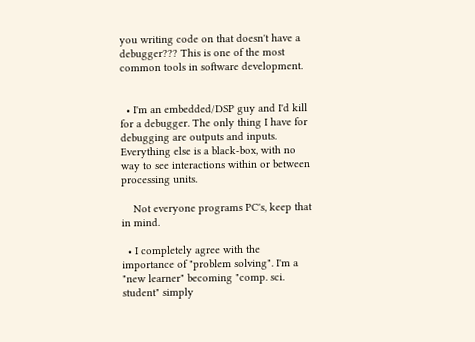you writing code on that doesn't have a debugger??? This is one of the most common tools in software development.


  • I'm an embedded/DSP guy and I'd kill for a debugger. The only thing I have for debugging are outputs and inputs. Everything else is a black-box, with no way to see interactions within or between processing units.

    Not everyone programs PC's, keep that in mind.

  • I completely agree with the importance of "problem solving". I'm a "new learner" becoming "comp. sci. student" simply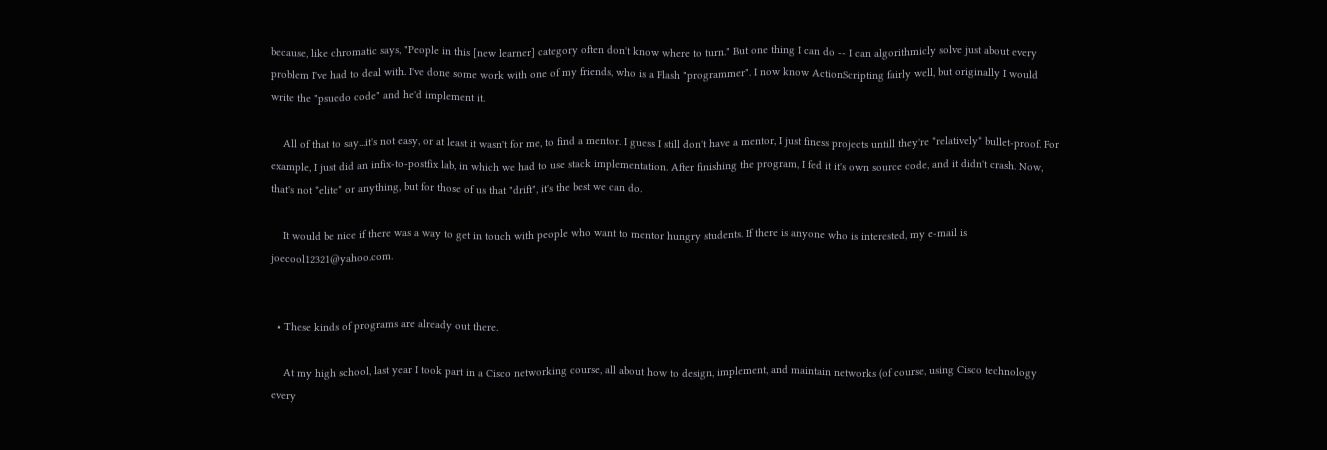because, like chromatic says, "People in this [new learner] category often don't know where to turn." But one thing I can do -- I can algorithmicly solve just about every problem I've had to deal with. I've done some work with one of my friends, who is a Flash "programmer". I now know ActionScripting fairly well, but originally I would write the "psuedo code" and he'd implement it.

    All of that to say...it's not easy, or at least it wasn't for me, to find a mentor. I guess I still don't have a mentor, I just finess projects untill they're *relatively* bullet-proof. For example, I just did an infix-to-postfix lab, in which we had to use stack implementation. After finishing the program, I fed it it's own source code, and it didn't crash. Now, that's not *elite* or anything, but for those of us that "drift", it's the best we can do.

    It would be nice if there was a way to get in touch with people who want to mentor hungry students. If there is anyone who is interested, my e-mail is joecool12321@yahoo.com.


  • These kinds of programs are already out there.

    At my high school, last year I took part in a Cisco networking course, all about how to design, implement, and maintain networks (of course, using Cisco technology every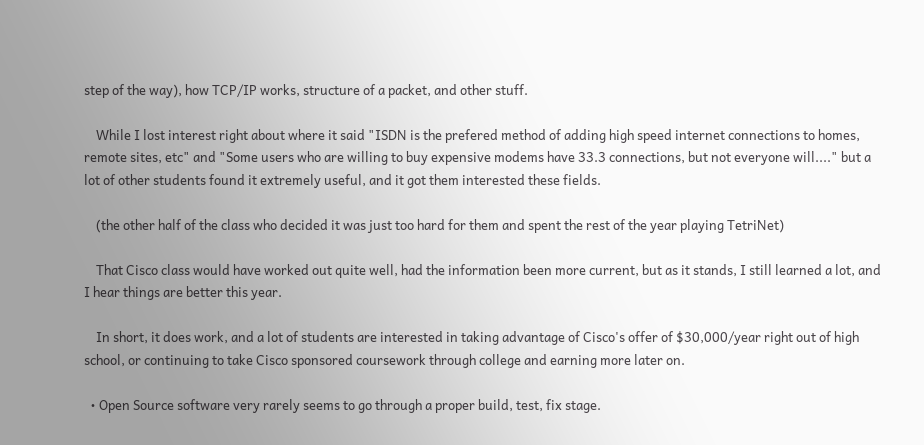step of the way), how TCP/IP works, structure of a packet, and other stuff.

    While I lost interest right about where it said "ISDN is the prefered method of adding high speed internet connections to homes, remote sites, etc" and "Some users who are willing to buy expensive modems have 33.3 connections, but not everyone will...." but a lot of other students found it extremely useful, and it got them interested these fields.

    (the other half of the class who decided it was just too hard for them and spent the rest of the year playing TetriNet)

    That Cisco class would have worked out quite well, had the information been more current, but as it stands, I still learned a lot, and I hear things are better this year.

    In short, it does work, and a lot of students are interested in taking advantage of Cisco's offer of $30,000/year right out of high school, or continuing to take Cisco sponsored coursework through college and earning more later on.

  • Open Source software very rarely seems to go through a proper build, test, fix stage.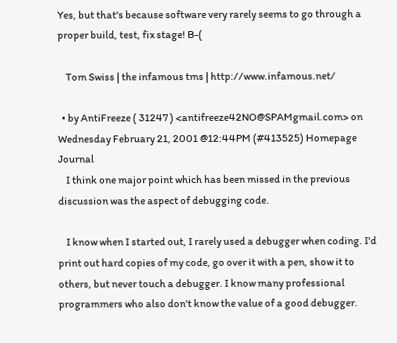Yes, but that's because software very rarely seems to go through a proper build, test, fix stage! B-(

    Tom Swiss | the infamous tms | http://www.infamous.net/

  • by AntiFreeze ( 31247 ) <antifreeze42NO@SPAMgmail.com> on Wednesday February 21, 2001 @12:44PM (#413525) Homepage Journal
    I think one major point which has been missed in the previous discussion was the aspect of debugging code.

    I know when I started out, I rarely used a debugger when coding. I'd print out hard copies of my code, go over it with a pen, show it to others, but never touch a debugger. I know many professional programmers who also don't know the value of a good debugger.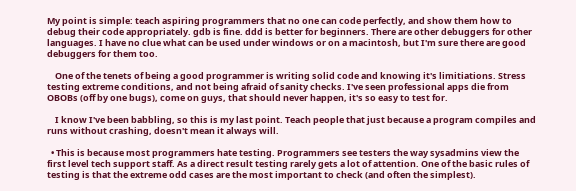My point is simple: teach aspiring programmers that no one can code perfectly, and show them how to debug their code appropriately. gdb is fine. ddd is better for beginners. There are other debuggers for other languages. I have no clue what can be used under windows or on a macintosh, but I'm sure there are good debuggers for them too.

    One of the tenets of being a good programmer is writing solid code and knowing it's limitiations. Stress testing extreme conditions, and not being afraid of sanity checks. I've seen professional apps die from OBOBs (off by one bugs), come on guys, that should never happen, it's so easy to test for.

    I know I've been babbling, so this is my last point. Teach people that just because a program compiles and runs without crashing, doesn't mean it always will.

  • This is because most programmers hate testing. Programmers see testers the way sysadmins view the first level tech support staff. As a direct result testing rarely gets a lot of attention. One of the basic rules of testing is that the extreme odd cases are the most important to check (and often the simplest).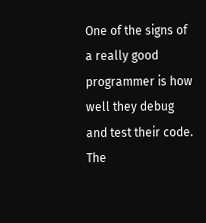One of the signs of a really good programmer is how well they debug and test their code. The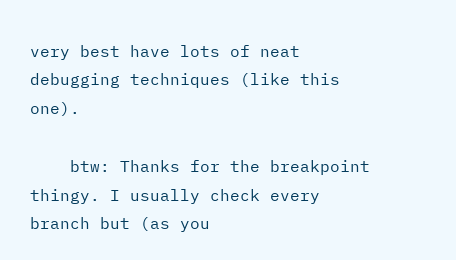very best have lots of neat debugging techniques (like this one).

    btw: Thanks for the breakpoint thingy. I usually check every branch but (as you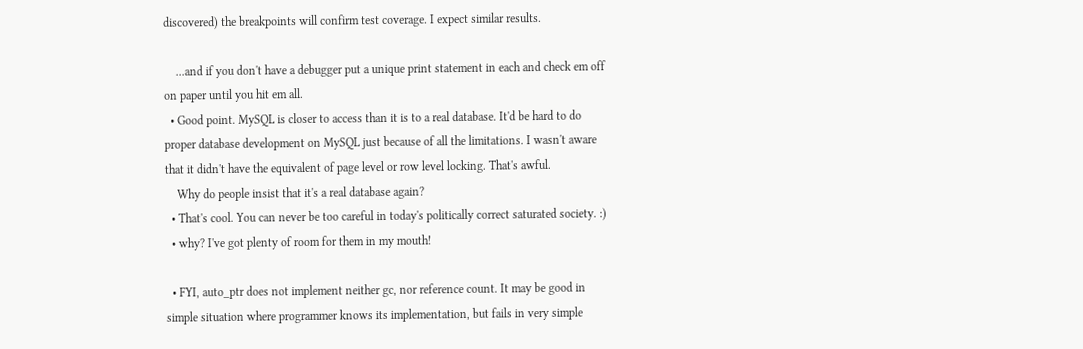discovered) the breakpoints will confirm test coverage. I expect similar results.

    ...and if you don't have a debugger put a unique print statement in each and check em off on paper until you hit em all.
  • Good point. MySQL is closer to access than it is to a real database. It'd be hard to do proper database development on MySQL just because of all the limitations. I wasn't aware that it didn't have the equivalent of page level or row level locking. That's awful.
    Why do people insist that it's a real database again?
  • That's cool. You can never be too careful in today's politically correct saturated society. :)
  • why? I've got plenty of room for them in my mouth!

  • FYI, auto_ptr does not implement neither gc, nor reference count. It may be good in simple situation where programmer knows its implementation, but fails in very simple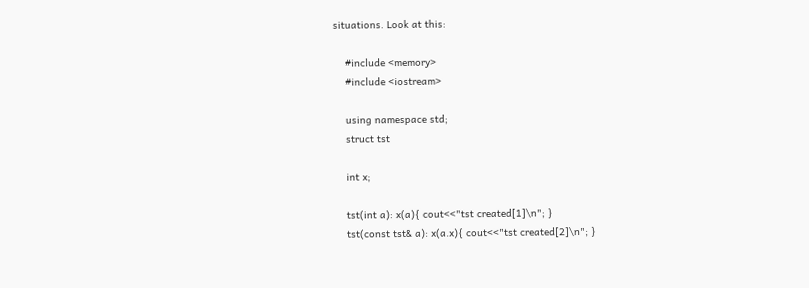situations. Look at this:

    #include <memory>
    #include <iostream>

    using namespace std;
    struct tst

    int x;

    tst(int a): x(a){ cout<<"tst created[1]\n"; }
    tst(const tst& a): x(a.x){ cout<<"tst created[2]\n"; }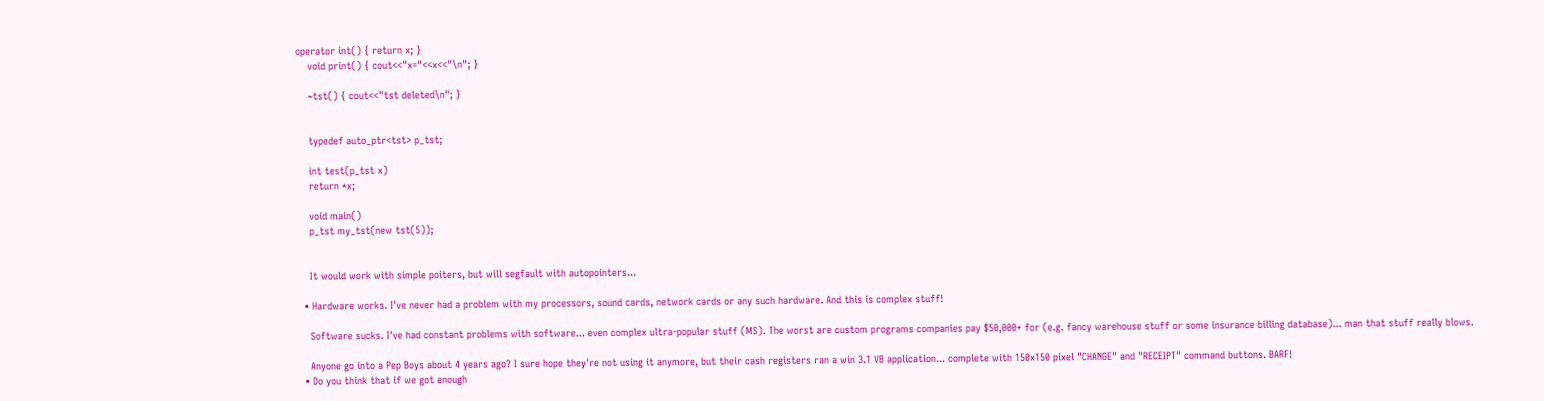operator int() { return x; }
    void print() { cout<<"x="<<x<<"\n"; }

    ~tst() { cout<<"tst deleted\n"; }


    typedef auto_ptr<tst> p_tst;

    int test(p_tst x)
    return *x;

    void main()
    p_tst my_tst(new tst(5));


    It would work with simple poiters, but will segfault with autopointers...

  • Hardware works. I've never had a problem with my processors, sound cards, network cards or any such hardware. And this is complex stuff!

    Software sucks. I've had constant problems with software... even complex ultra-popular stuff (MS). The worst are custom programs companies pay $50,000+ for (e.g. fancy warehouse stuff or some insurance billing database)... man that stuff really blows.

    Anyone go into a Pep Boys about 4 years ago? I sure hope they're not using it anymore, but their cash registers ran a win 3.1 VB application... complete with 150x150 pixel "CHANGE" and "RECEIPT" command buttons. BARF!
  • Do you think that if we got enough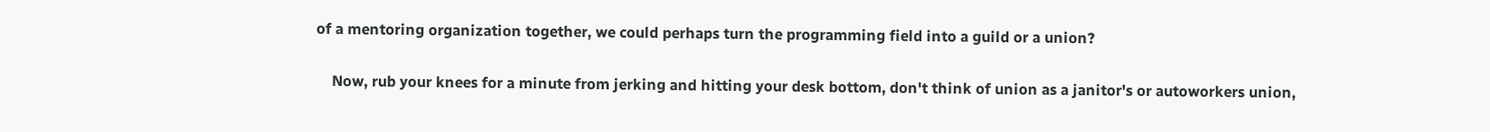of a mentoring organization together, we could perhaps turn the programming field into a guild or a union?

    Now, rub your knees for a minute from jerking and hitting your desk bottom, don't think of union as a janitor's or autoworkers union,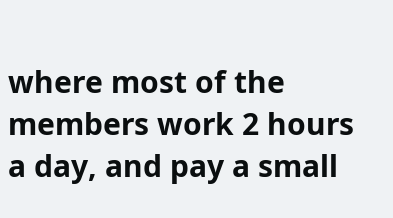where most of the members work 2 hours a day, and pay a small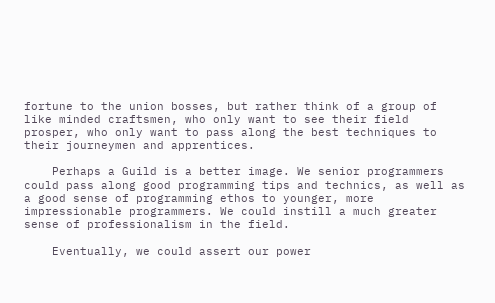fortune to the union bosses, but rather think of a group of like minded craftsmen, who only want to see their field prosper, who only want to pass along the best techniques to their journeymen and apprentices.

    Perhaps a Guild is a better image. We senior programmers could pass along good programming tips and technics, as well as a good sense of programming ethos to younger, more impressionable programmers. We could instill a much greater sense of professionalism in the field.

    Eventually, we could assert our power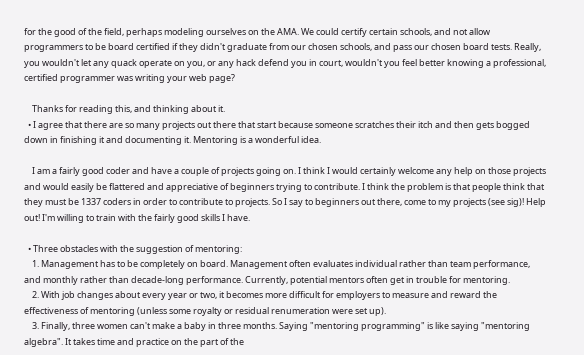for the good of the field, perhaps modeling ourselves on the AMA. We could certify certain schools, and not allow programmers to be board certified if they didn't graduate from our chosen schools, and pass our chosen board tests. Really, you wouldn't let any quack operate on you, or any hack defend you in court, wouldn't you feel better knowing a professional, certified programmer was writing your web page?

    Thanks for reading this, and thinking about it.
  • I agree that there are so many projects out there that start because someone scratches their itch and then gets bogged down in finishing it and documenting it. Mentoring is a wonderful idea.

    I am a fairly good coder and have a couple of projects going on. I think I would certainly welcome any help on those projects and would easily be flattered and appreciative of beginners trying to contribute. I think the problem is that people think that they must be 1337 coders in order to contribute to projects. So I say to beginners out there, come to my projects (see sig)! Help out! I'm willing to train with the fairly good skills I have.

  • Three obstacles with the suggestion of mentoring:
    1. Management has to be completely on board. Management often evaluates individual rather than team performance, and monthly rather than decade-long performance. Currently, potential mentors often get in trouble for mentoring.
    2. With job changes about every year or two, it becomes more difficult for employers to measure and reward the effectiveness of mentoring (unless some royalty or residual renumeration were set up).
    3. Finally, three women can't make a baby in three months. Saying "mentoring programming" is like saying "mentoring algebra". It takes time and practice on the part of the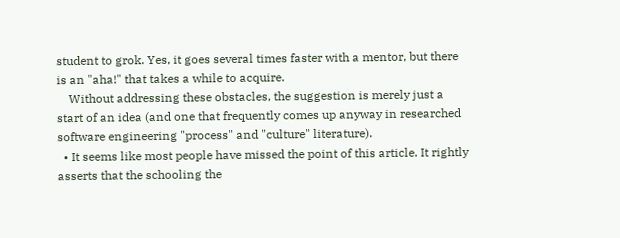student to grok. Yes, it goes several times faster with a mentor, but there is an "aha!" that takes a while to acquire.
    Without addressing these obstacles, the suggestion is merely just a start of an idea (and one that frequently comes up anyway in researched software engineering "process" and "culture" literature).
  • It seems like most people have missed the point of this article. It rightly asserts that the schooling the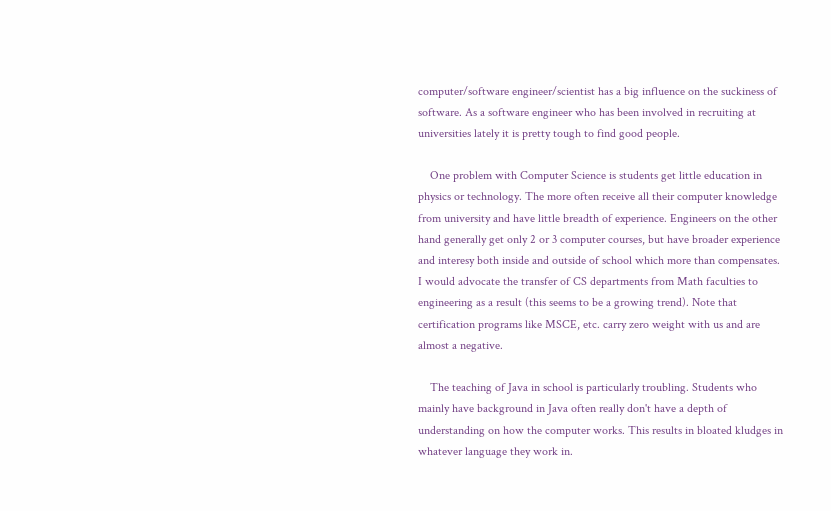computer/software engineer/scientist has a big influence on the suckiness of software. As a software engineer who has been involved in recruiting at universities lately it is pretty tough to find good people.

    One problem with Computer Science is students get little education in physics or technology. The more often receive all their computer knowledge from university and have little breadth of experience. Engineers on the other hand generally get only 2 or 3 computer courses, but have broader experience and interesy both inside and outside of school which more than compensates. I would advocate the transfer of CS departments from Math faculties to engineering as a result (this seems to be a growing trend). Note that certification programs like MSCE, etc. carry zero weight with us and are almost a negative.

    The teaching of Java in school is particularly troubling. Students who mainly have background in Java often really don't have a depth of understanding on how the computer works. This results in bloated kludges in whatever language they work in.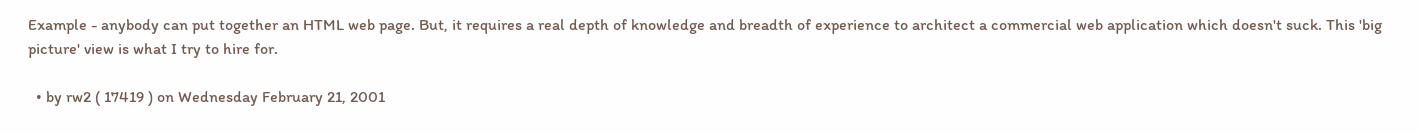Example - anybody can put together an HTML web page. But, it requires a real depth of knowledge and breadth of experience to architect a commercial web application which doesn't suck. This 'big picture' view is what I try to hire for.

  • by rw2 ( 17419 ) on Wednesday February 21, 2001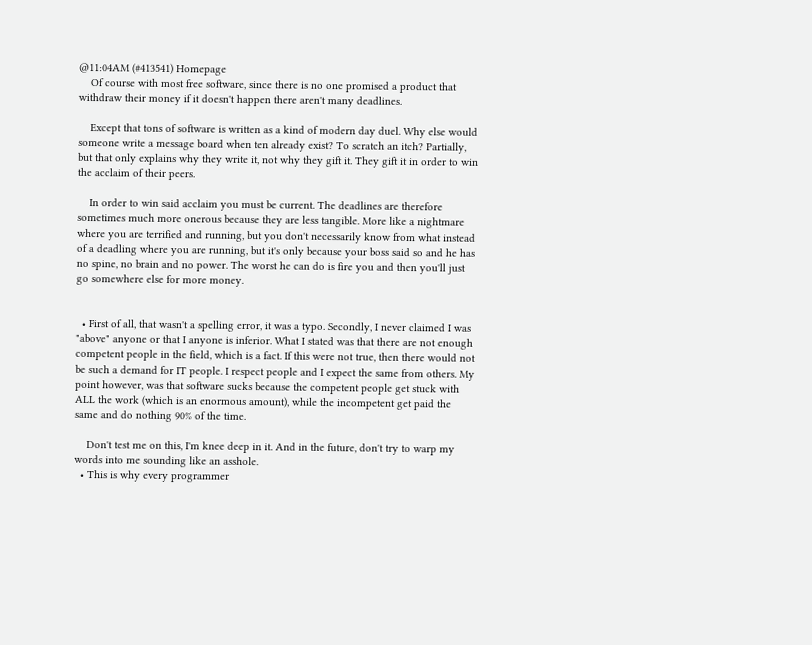@11:04AM (#413541) Homepage
    Of course with most free software, since there is no one promised a product that withdraw their money if it doesn't happen there aren't many deadlines.

    Except that tons of software is written as a kind of modern day duel. Why else would someone write a message board when ten already exist? To scratch an itch? Partially, but that only explains why they write it, not why they gift it. They gift it in order to win the acclaim of their peers.

    In order to win said acclaim you must be current. The deadlines are therefore sometimes much more onerous because they are less tangible. More like a nightmare where you are terrified and running, but you don't necessarily know from what instead of a deadling where you are running, but it's only because your boss said so and he has no spine, no brain and no power. The worst he can do is fire you and then you'll just go somewhere else for more money.


  • First of all, that wasn't a spelling error, it was a typo. Secondly, I never claimed I was "above" anyone or that I anyone is inferior. What I stated was that there are not enough competent people in the field, which is a fact. If this were not true, then there would not be such a demand for IT people. I respect people and I expect the same from others. My point however, was that software sucks because the competent people get stuck with ALL the work (which is an enormous amount), while the incompetent get paid the same and do nothing 90% of the time.

    Don't test me on this, I'm knee deep in it. And in the future, don't try to warp my words into me sounding like an asshole.
  • This is why every programmer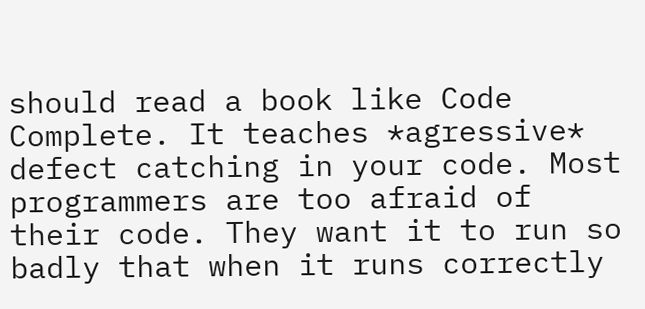should read a book like Code Complete. It teaches *agressive* defect catching in your code. Most programmers are too afraid of their code. They want it to run so badly that when it runs correctly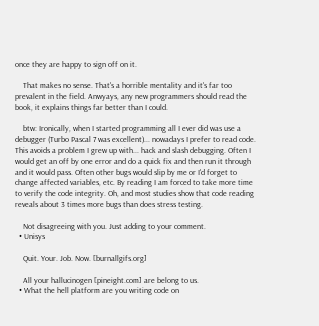once they are happy to sign off on it.

    That makes no sense. That's a horrible mentality and it's far too prevalent in the field. Anwyays, any new programmers should read the book, it explains things far better than I could.

    btw: Ironically, when I started programming all I ever did was use a debugger (Turbo Pascal 7 was excellent)... nowadays I prefer to read code. This avoids a problem I grew up with... hack and slash debugging. Often I would get an off by one error and do a quick fix and then run it through and it would pass. Often other bugs would slip by me or I'd forget to change affected variables, etc. By reading I am forced to take more time to verify the code integrity. Oh, and most studies show that code reading reveals about 3 times more bugs than does stress testing.

    Not disagreeing with you. Just adding to your comment.
  • Unisys

    Quit. Your. Job. Now. [burnallgifs.org]

    All your hallucinogen [pineight.com] are belong to us.
  • What the hell platform are you writing code on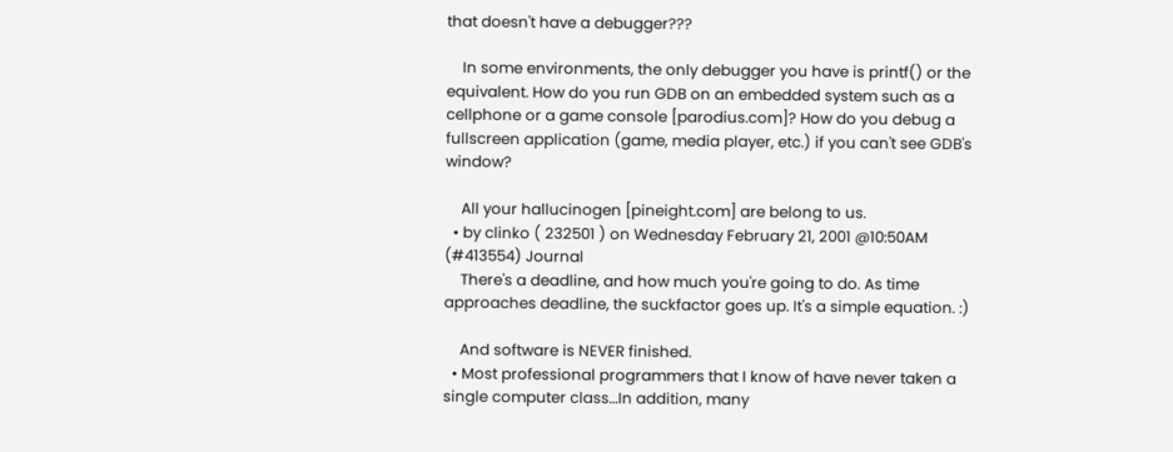that doesn't have a debugger???

    In some environments, the only debugger you have is printf() or the equivalent. How do you run GDB on an embedded system such as a cellphone or a game console [parodius.com]? How do you debug a fullscreen application (game, media player, etc.) if you can't see GDB's window?

    All your hallucinogen [pineight.com] are belong to us.
  • by clinko ( 232501 ) on Wednesday February 21, 2001 @10:50AM (#413554) Journal
    There's a deadline, and how much you're going to do. As time approaches deadline, the suckfactor goes up. It's a simple equation. :)

    And software is NEVER finished.
  • Most professional programmers that I know of have never taken a single computer class...In addition, many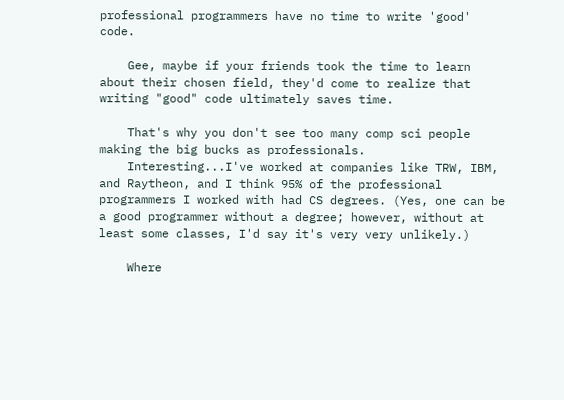professional programmers have no time to write 'good' code.

    Gee, maybe if your friends took the time to learn about their chosen field, they'd come to realize that writing "good" code ultimately saves time.

    That's why you don't see too many comp sci people making the big bucks as professionals.
    Interesting...I've worked at companies like TRW, IBM, and Raytheon, and I think 95% of the professional programmers I worked with had CS degrees. (Yes, one can be a good programmer without a degree; however, without at least some classes, I'd say it's very very unlikely.)

    Where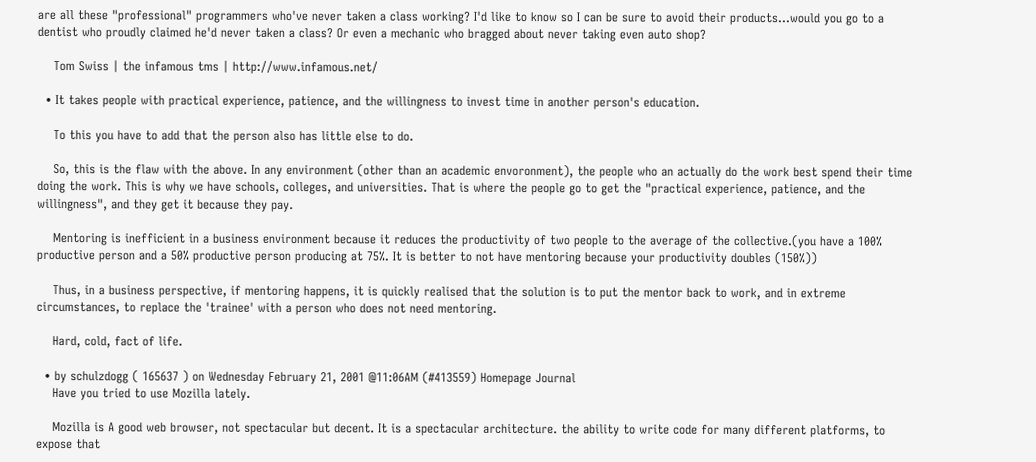are all these "professional" programmers who've never taken a class working? I'd like to know so I can be sure to avoid their products...would you go to a dentist who proudly claimed he'd never taken a class? Or even a mechanic who bragged about never taking even auto shop?

    Tom Swiss | the infamous tms | http://www.infamous.net/

  • It takes people with practical experience, patience, and the willingness to invest time in another person's education.

    To this you have to add that the person also has little else to do.

    So, this is the flaw with the above. In any environment (other than an academic envoronment), the people who an actually do the work best spend their time doing the work. This is why we have schools, colleges, and universities. That is where the people go to get the "practical experience, patience, and the willingness", and they get it because they pay.

    Mentoring is inefficient in a business environment because it reduces the productivity of two people to the average of the collective.(you have a 100% productive person and a 50% productive person producing at 75%. It is better to not have mentoring because your productivity doubles (150%))

    Thus, in a business perspective, if mentoring happens, it is quickly realised that the solution is to put the mentor back to work, and in extreme circumstances, to replace the 'trainee' with a person who does not need mentoring.

    Hard, cold, fact of life.

  • by schulzdogg ( 165637 ) on Wednesday February 21, 2001 @11:06AM (#413559) Homepage Journal
    Have you tried to use Mozilla lately.

    Mozilla is A good web browser, not spectacular but decent. It is a spectacular architecture. the ability to write code for many different platforms, to expose that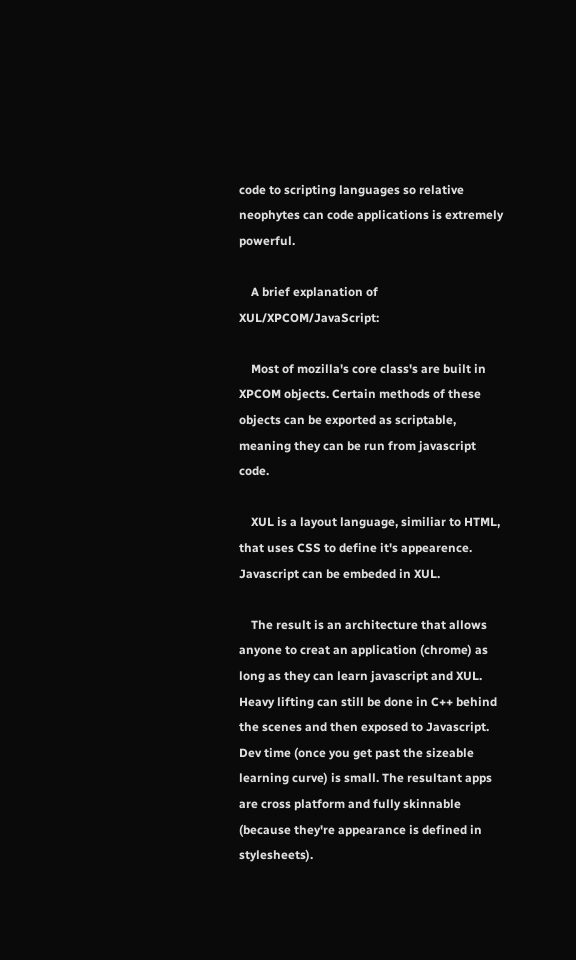code to scripting languages so relative neophytes can code applications is extremely powerful.

    A brief explanation of XUL/XPCOM/JavaScript:

    Most of mozilla's core class's are built in XPCOM objects. Certain methods of these objects can be exported as scriptable, meaning they can be run from javascript code.

    XUL is a layout language, similiar to HTML, that uses CSS to define it's appearence. Javascript can be embeded in XUL.

    The result is an architecture that allows anyone to creat an application (chrome) as long as they can learn javascript and XUL. Heavy lifting can still be done in C++ behind the scenes and then exposed to Javascript. Dev time (once you get past the sizeable learning curve) is small. The resultant apps are cross platform and fully skinnable (because they're appearance is defined in stylesheets).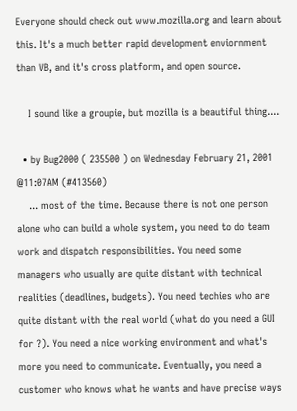Everyone should check out www.mozilla.org and learn about this. It's a much better rapid development enviornment than VB, and it's cross platform, and open source.

    I sound like a groupie, but mozilla is a beautiful thing....

  • by Bug2000 ( 235500 ) on Wednesday February 21, 2001 @11:07AM (#413560)
    ... most of the time. Because there is not one person alone who can build a whole system, you need to do team work and dispatch responsibilities. You need some managers who usually are quite distant with technical realities (deadlines, budgets). You need techies who are quite distant with the real world (what do you need a GUI for ?). You need a nice working environment and what's more you need to communicate. Eventually, you need a customer who knows what he wants and have precise ways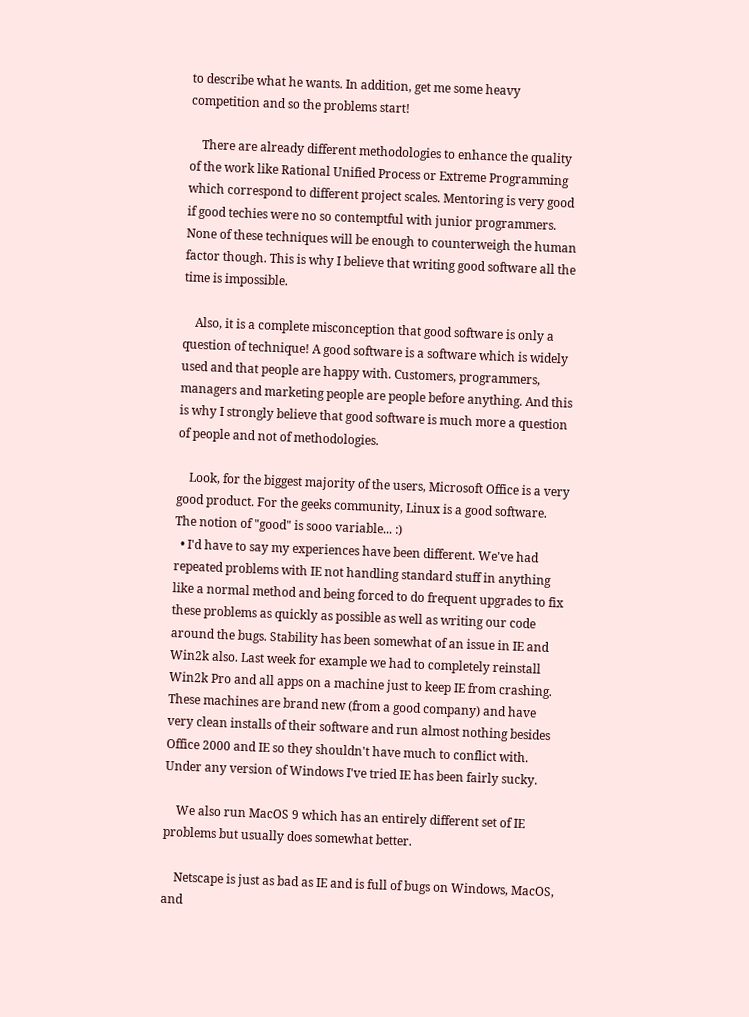to describe what he wants. In addition, get me some heavy competition and so the problems start!

    There are already different methodologies to enhance the quality of the work like Rational Unified Process or Extreme Programming which correspond to different project scales. Mentoring is very good if good techies were no so contemptful with junior programmers. None of these techniques will be enough to counterweigh the human factor though. This is why I believe that writing good software all the time is impossible.

    Also, it is a complete misconception that good software is only a question of technique! A good software is a software which is widely used and that people are happy with. Customers, programmers, managers and marketing people are people before anything. And this is why I strongly believe that good software is much more a question of people and not of methodologies.

    Look, for the biggest majority of the users, Microsoft Office is a very good product. For the geeks community, Linux is a good software. The notion of "good" is sooo variable... :)
  • I'd have to say my experiences have been different. We've had repeated problems with IE not handling standard stuff in anything like a normal method and being forced to do frequent upgrades to fix these problems as quickly as possible as well as writing our code around the bugs. Stability has been somewhat of an issue in IE and Win2k also. Last week for example we had to completely reinstall Win2k Pro and all apps on a machine just to keep IE from crashing. These machines are brand new (from a good company) and have very clean installs of their software and run almost nothing besides Office 2000 and IE so they shouldn't have much to conflict with. Under any version of Windows I've tried IE has been fairly sucky.

    We also run MacOS 9 which has an entirely different set of IE problems but usually does somewhat better.

    Netscape is just as bad as IE and is full of bugs on Windows, MacOS, and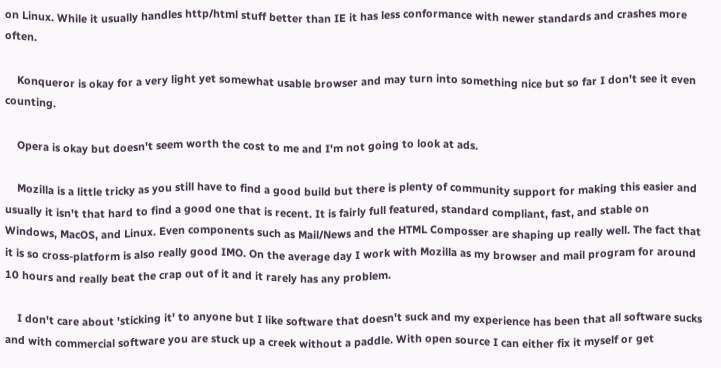on Linux. While it usually handles http/html stuff better than IE it has less conformance with newer standards and crashes more often.

    Konqueror is okay for a very light yet somewhat usable browser and may turn into something nice but so far I don't see it even counting.

    Opera is okay but doesn't seem worth the cost to me and I'm not going to look at ads.

    Mozilla is a little tricky as you still have to find a good build but there is plenty of community support for making this easier and usually it isn't that hard to find a good one that is recent. It is fairly full featured, standard compliant, fast, and stable on Windows, MacOS, and Linux. Even components such as Mail/News and the HTML Composser are shaping up really well. The fact that it is so cross-platform is also really good IMO. On the average day I work with Mozilla as my browser and mail program for around 10 hours and really beat the crap out of it and it rarely has any problem.

    I don't care about 'sticking it' to anyone but I like software that doesn't suck and my experience has been that all software sucks and with commercial software you are stuck up a creek without a paddle. With open source I can either fix it myself or get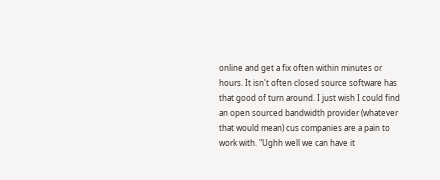online and get a fix often within minutes or hours. It isn't often closed source software has that good of turn around. I just wish I could find an open sourced bandwidth provider (whatever that would mean) cus companies are a pain to work with. "Ughh well we can have it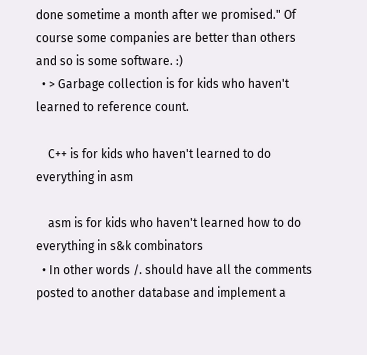done sometime a month after we promised." Of course some companies are better than others and so is some software. :)
  • > Garbage collection is for kids who haven't learned to reference count.

    C++ is for kids who haven't learned to do everything in asm

    asm is for kids who haven't learned how to do everything in s&k combinators
  • In other words /. should have all the comments posted to another database and implement a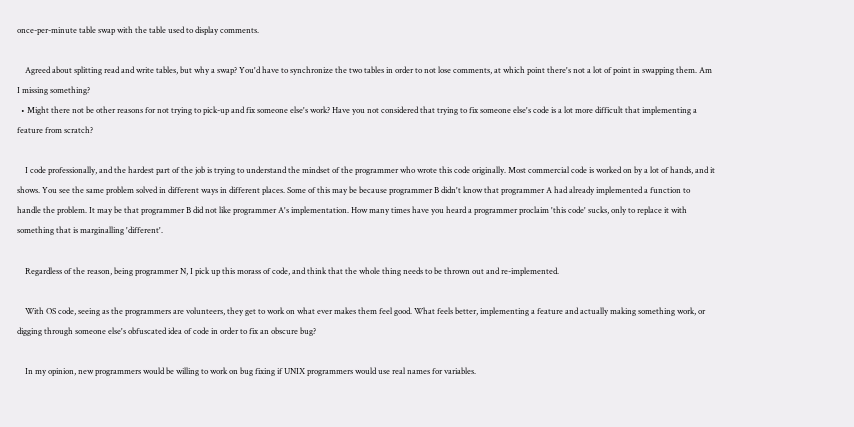once-per-minute table swap with the table used to display comments.

    Agreed about splitting read and write tables, but why a swap? You'd have to synchronize the two tables in order to not lose comments, at which point there's not a lot of point in swapping them. Am I missing something?
  • Might there not be other reasons for not trying to pick-up and fix someone else's work? Have you not considered that trying to fix someone else's code is a lot more difficult that implementing a feature from scratch?

    I code professionally, and the hardest part of the job is trying to understand the mindset of the programmer who wrote this code originally. Most commercial code is worked on by a lot of hands, and it shows. You see the same problem solved in different ways in different places. Some of this may be because programmer B didn't know that programmer A had already implemented a function to handle the problem. It may be that programmer B did not like programmer A's implementation. How many times have you heard a programmer proclaim 'this code' sucks, only to replace it with something that is marginalling 'different'.

    Regardless of the reason, being programmer N, I pick up this morass of code, and think that the whole thing needs to be thrown out and re-implemented.

    With OS code, seeing as the programmers are volunteers, they get to work on what ever makes them feel good. What feels better, implementing a feature and actually making something work, or digging through someone else's obfuscated idea of code in order to fix an obscure bug?

    In my opinion, new programmers would be willing to work on bug fixing if UNIX programmers would use real names for variables.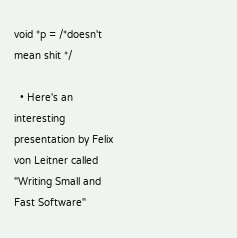void *p = /*doesn't mean shit */

  • Here's an interesting presentation by Felix von Leitner called "Writing Small and Fast Software"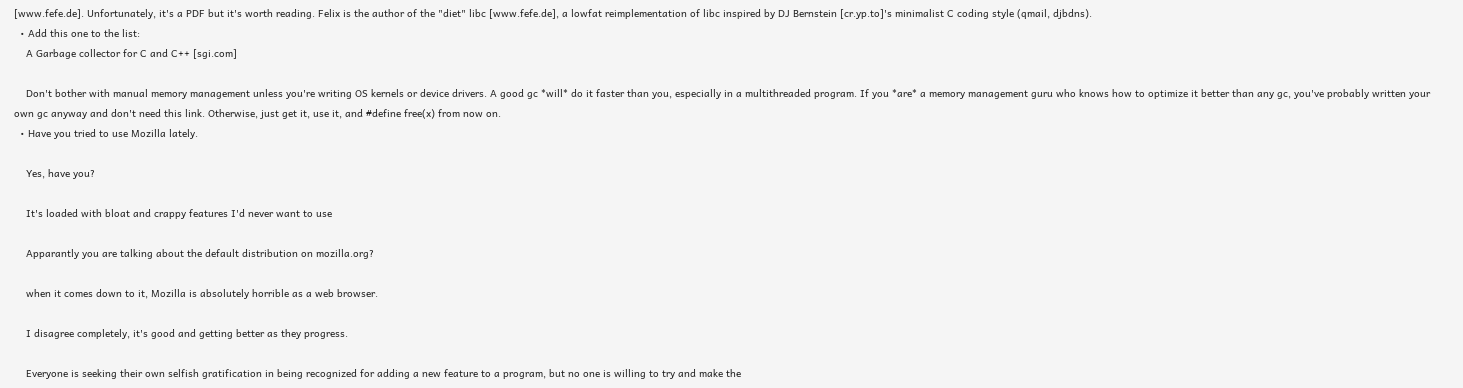[www.fefe.de]. Unfortunately, it's a PDF but it's worth reading. Felix is the author of the "diet" libc [www.fefe.de], a lowfat reimplementation of libc inspired by DJ Bernstein [cr.yp.to]'s minimalist C coding style (qmail, djbdns).
  • Add this one to the list:
    A Garbage collector for C and C++ [sgi.com]

    Don't bother with manual memory management unless you're writing OS kernels or device drivers. A good gc *will* do it faster than you, especially in a multithreaded program. If you *are* a memory management guru who knows how to optimize it better than any gc, you've probably written your own gc anyway and don't need this link. Otherwise, just get it, use it, and #define free(x) from now on.
  • Have you tried to use Mozilla lately.

    Yes, have you?

    It's loaded with bloat and crappy features I'd never want to use

    Apparantly you are talking about the default distribution on mozilla.org?

    when it comes down to it, Mozilla is absolutely horrible as a web browser.

    I disagree completely, it's good and getting better as they progress.

    Everyone is seeking their own selfish gratification in being recognized for adding a new feature to a program, but no one is willing to try and make the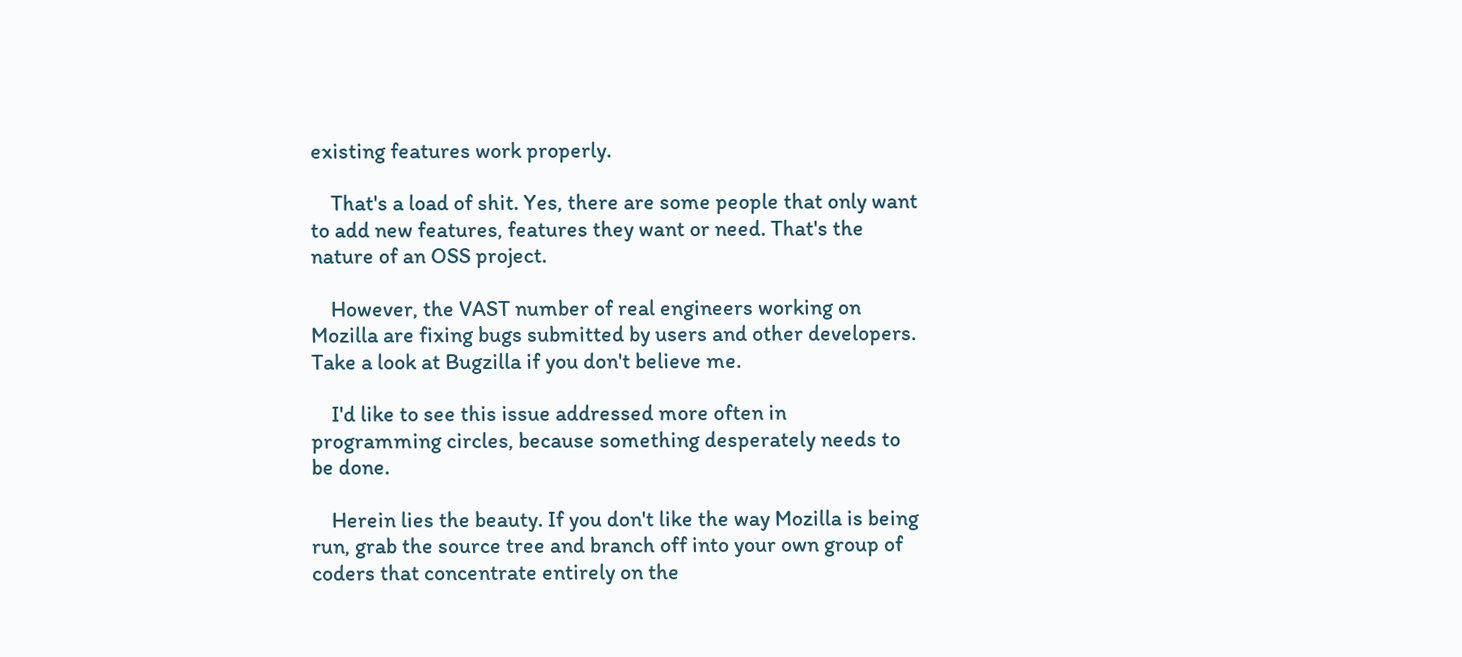existing features work properly.

    That's a load of shit. Yes, there are some people that only want to add new features, features they want or need. That's the nature of an OSS project.

    However, the VAST number of real engineers working on Mozilla are fixing bugs submitted by users and other developers. Take a look at Bugzilla if you don't believe me.

    I'd like to see this issue addressed more often in programming circles, because something desperately needs to be done.

    Herein lies the beauty. If you don't like the way Mozilla is being run, grab the source tree and branch off into your own group of coders that concentrate entirely on the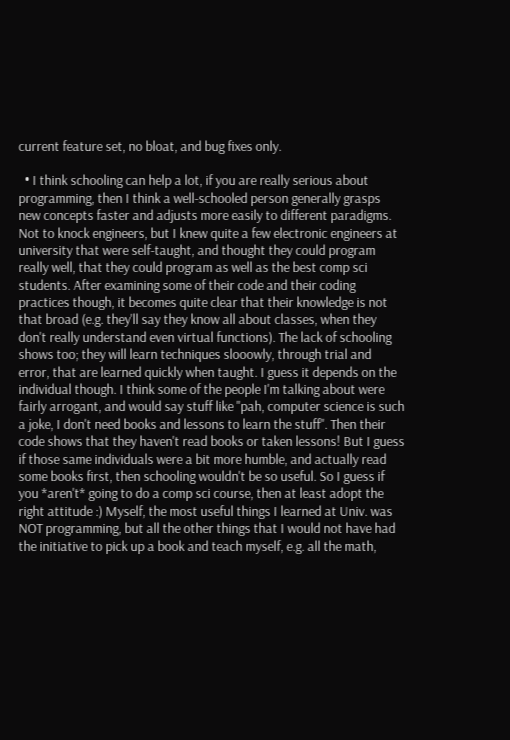current feature set, no bloat, and bug fixes only.

  • I think schooling can help a lot, if you are really serious about programming, then I think a well-schooled person generally grasps new concepts faster and adjusts more easily to different paradigms. Not to knock engineers, but I knew quite a few electronic engineers at university that were self-taught, and thought they could program really well, that they could program as well as the best comp sci students. After examining some of their code and their coding practices though, it becomes quite clear that their knowledge is not that broad (e.g. they'll say they know all about classes, when they don't really understand even virtual functions). The lack of schooling shows too; they will learn techniques slooowly, through trial and error, that are learned quickly when taught. I guess it depends on the individual though. I think some of the people I'm talking about were fairly arrogant, and would say stuff like "pah, computer science is such a joke, I don't need books and lessons to learn the stuff". Then their code shows that they haven't read books or taken lessons! But I guess if those same individuals were a bit more humble, and actually read some books first, then schooling wouldn't be so useful. So I guess if you *aren't* going to do a comp sci course, then at least adopt the right attitude :) Myself, the most useful things I learned at Univ. was NOT programming, but all the other things that I would not have had the initiative to pick up a book and teach myself, e.g. all the math,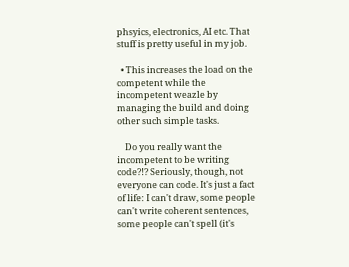phsyics, electronics, AI etc. That stuff is pretty useful in my job.

  • This increases the load on the competent while the incompetent weazle by managing the build and doing other such simple tasks.

    Do you really want the incompetent to be writing code?!? Seriously, though, not everyone can code. It's just a fact of life: I can't draw, some people can't write coherent sentences, some people can't spell (it's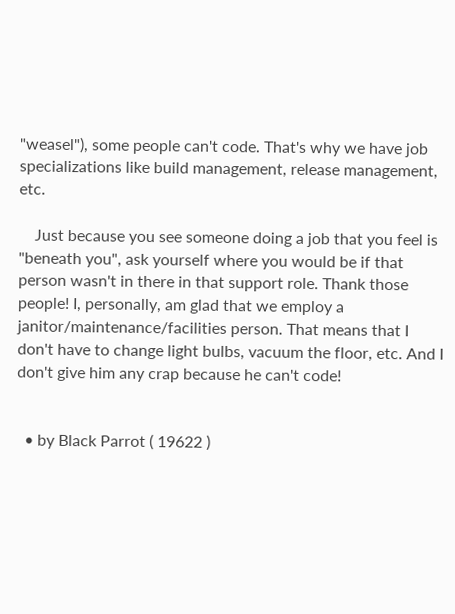"weasel"), some people can't code. That's why we have job specializations like build management, release management, etc.

    Just because you see someone doing a job that you feel is "beneath you", ask yourself where you would be if that person wasn't in there in that support role. Thank those people! I, personally, am glad that we employ a janitor/maintenance/facilities person. That means that I don't have to change light bulbs, vacuum the floor, etc. And I don't give him any crap because he can't code!


  • by Black Parrot ( 19622 )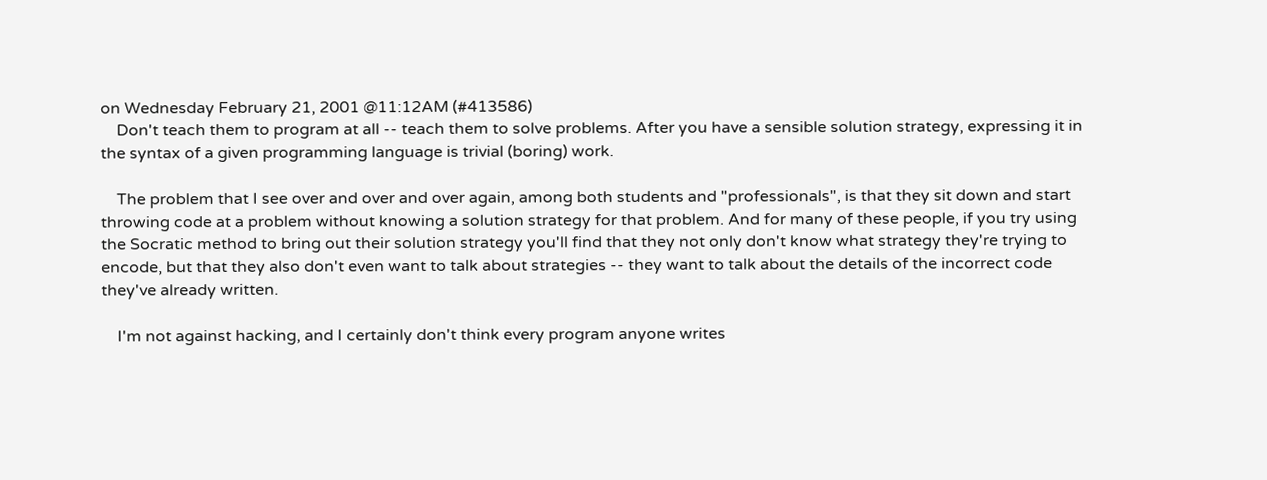on Wednesday February 21, 2001 @11:12AM (#413586)
    Don't teach them to program at all -- teach them to solve problems. After you have a sensible solution strategy, expressing it in the syntax of a given programming language is trivial (boring) work.

    The problem that I see over and over and over again, among both students and "professionals", is that they sit down and start throwing code at a problem without knowing a solution strategy for that problem. And for many of these people, if you try using the Socratic method to bring out their solution strategy you'll find that they not only don't know what strategy they're trying to encode, but that they also don't even want to talk about strategies -- they want to talk about the details of the incorrect code they've already written.

    I'm not against hacking, and I certainly don't think every program anyone writes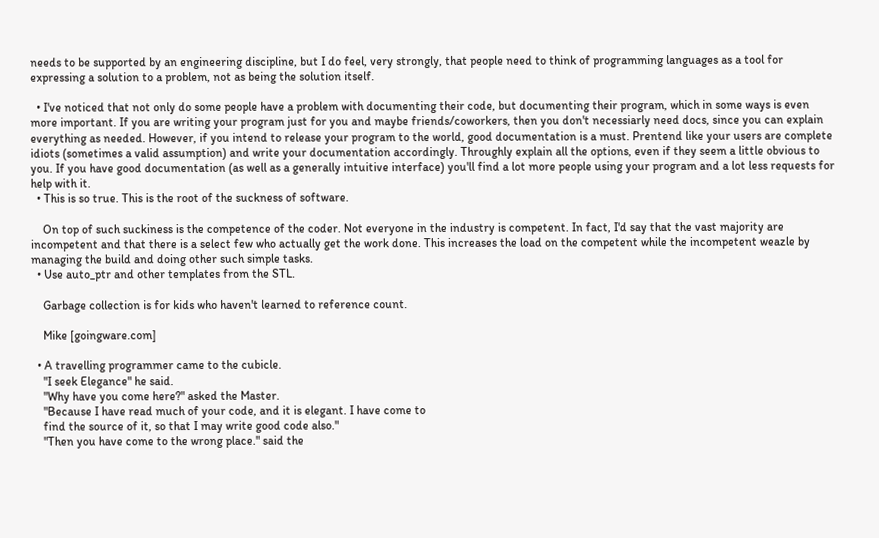needs to be supported by an engineering discipline, but I do feel, very strongly, that people need to think of programming languages as a tool for expressing a solution to a problem, not as being the solution itself.

  • I've noticed that not only do some people have a problem with documenting their code, but documenting their program, which in some ways is even more important. If you are writing your program just for you and maybe friends/coworkers, then you don't necessiarly need docs, since you can explain everything as needed. However, if you intend to release your program to the world, good documentation is a must. Prentend like your users are complete idiots (sometimes a valid assumption) and write your documentation accordingly. Throughly explain all the options, even if they seem a little obvious to you. If you have good documentation (as well as a generally intuitive interface) you'll find a lot more people using your program and a lot less requests for help with it.
  • This is so true. This is the root of the suckness of software.

    On top of such suckiness is the competence of the coder. Not everyone in the industry is competent. In fact, I'd say that the vast majority are incompetent and that there is a select few who actually get the work done. This increases the load on the competent while the incompetent weazle by managing the build and doing other such simple tasks.
  • Use auto_ptr and other templates from the STL.

    Garbage collection is for kids who haven't learned to reference count.

    Mike [goingware.com]

  • A travelling programmer came to the cubicle.
    "I seek Elegance" he said.
    "Why have you come here?" asked the Master.
    "Because I have read much of your code, and it is elegant. I have come to
    find the source of it, so that I may write good code also."
    "Then you have come to the wrong place." said the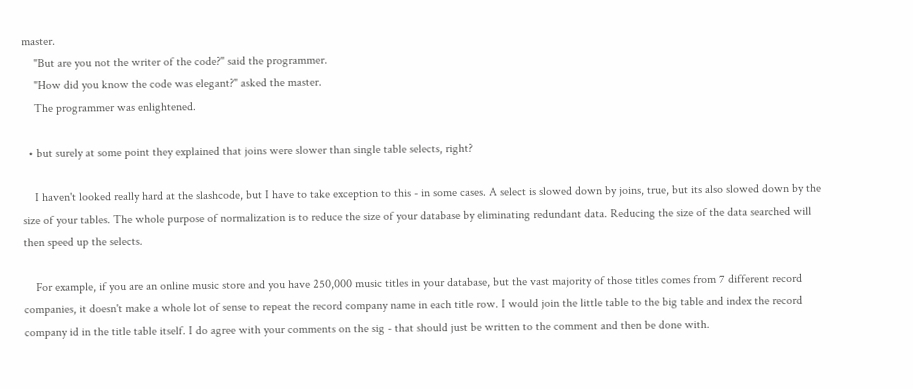master.
    "But are you not the writer of the code?" said the programmer.
    "How did you know the code was elegant?" asked the master.
    The programmer was enlightened.

  • but surely at some point they explained that joins were slower than single table selects, right?

    I haven't looked really hard at the slashcode, but I have to take exception to this - in some cases. A select is slowed down by joins, true, but its also slowed down by the size of your tables. The whole purpose of normalization is to reduce the size of your database by eliminating redundant data. Reducing the size of the data searched will then speed up the selects.

    For example, if you are an online music store and you have 250,000 music titles in your database, but the vast majority of those titles comes from 7 different record companies, it doesn't make a whole lot of sense to repeat the record company name in each title row. I would join the little table to the big table and index the record company id in the title table itself. I do agree with your comments on the sig - that should just be written to the comment and then be done with.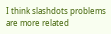I think slashdots problems are more related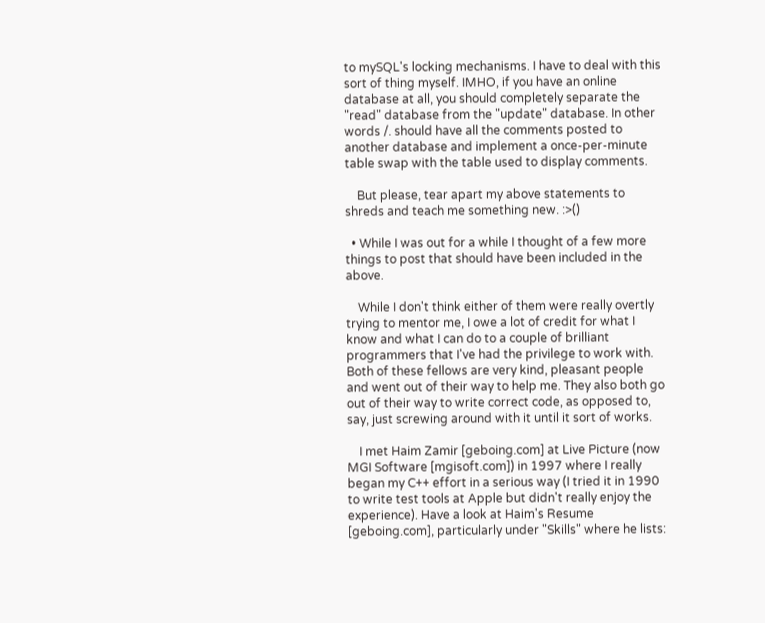to mySQL's locking mechanisms. I have to deal with this sort of thing myself. IMHO, if you have an online database at all, you should completely separate the "read" database from the "update" database. In other words /. should have all the comments posted to another database and implement a once-per-minute table swap with the table used to display comments.

    But please, tear apart my above statements to shreds and teach me something new. :>()

  • While I was out for a while I thought of a few more things to post that should have been included in the above.

    While I don't think either of them were really overtly trying to mentor me, I owe a lot of credit for what I know and what I can do to a couple of brilliant programmers that I've had the privilege to work with. Both of these fellows are very kind, pleasant people and went out of their way to help me. They also both go out of their way to write correct code, as opposed to, say, just screwing around with it until it sort of works.

    I met Haim Zamir [geboing.com] at Live Picture (now MGI Software [mgisoft.com]) in 1997 where I really began my C++ effort in a serious way (I tried it in 1990 to write test tools at Apple but didn't really enjoy the experience). Have a look at Haim's Resume [geboing.com], particularly under "Skills" where he lists: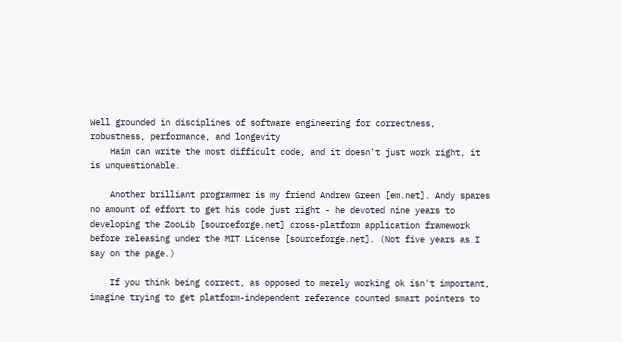Well grounded in disciplines of software engineering for correctness, robustness, performance, and longevity
    Haim can write the most difficult code, and it doesn't just work right, it is unquestionable.

    Another brilliant programmer is my friend Andrew Green [em.net]. Andy spares no amount of effort to get his code just right - he devoted nine years to developing the ZooLib [sourceforge.net] cross-platform application framework before releasing under the MIT License [sourceforge.net]. (Not five years as I say on the page.)

    If you think being correct, as opposed to merely working ok isn't important, imagine trying to get platform-independent reference counted smart pointers to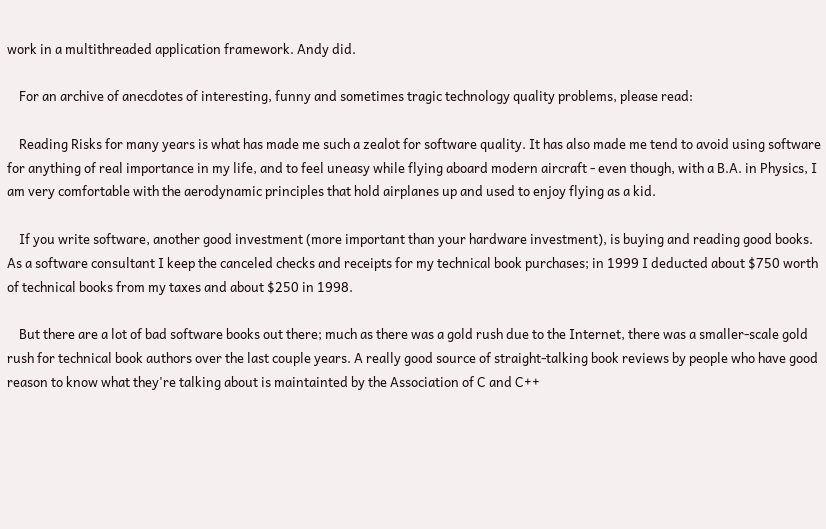work in a multithreaded application framework. Andy did.

    For an archive of anecdotes of interesting, funny and sometimes tragic technology quality problems, please read:

    Reading Risks for many years is what has made me such a zealot for software quality. It has also made me tend to avoid using software for anything of real importance in my life, and to feel uneasy while flying aboard modern aircraft - even though, with a B.A. in Physics, I am very comfortable with the aerodynamic principles that hold airplanes up and used to enjoy flying as a kid.

    If you write software, another good investment (more important than your hardware investment), is buying and reading good books. As a software consultant I keep the canceled checks and receipts for my technical book purchases; in 1999 I deducted about $750 worth of technical books from my taxes and about $250 in 1998.

    But there are a lot of bad software books out there; much as there was a gold rush due to the Internet, there was a smaller-scale gold rush for technical book authors over the last couple years. A really good source of straight-talking book reviews by people who have good reason to know what they're talking about is maintainted by the Association of C and C++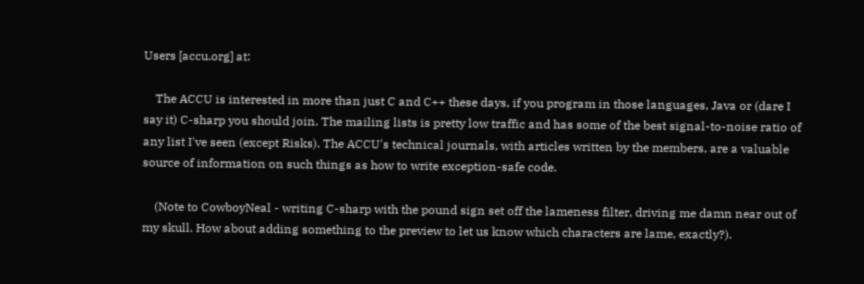Users [accu.org] at:

    The ACCU is interested in more than just C and C++ these days, if you program in those languages, Java or (dare I say it) C-sharp you should join. The mailing lists is pretty low traffic and has some of the best signal-to-noise ratio of any list I've seen (except Risks). The ACCU's technical journals, with articles written by the members, are a valuable source of information on such things as how to write exception-safe code.

    (Note to CowboyNeal - writing C-sharp with the pound sign set off the lameness filter, driving me damn near out of my skull. How about adding something to the preview to let us know which characters are lame, exactly?).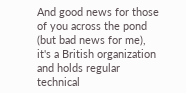And good news for those of you across the pond (but bad news for me), it's a British organization and holds regular technical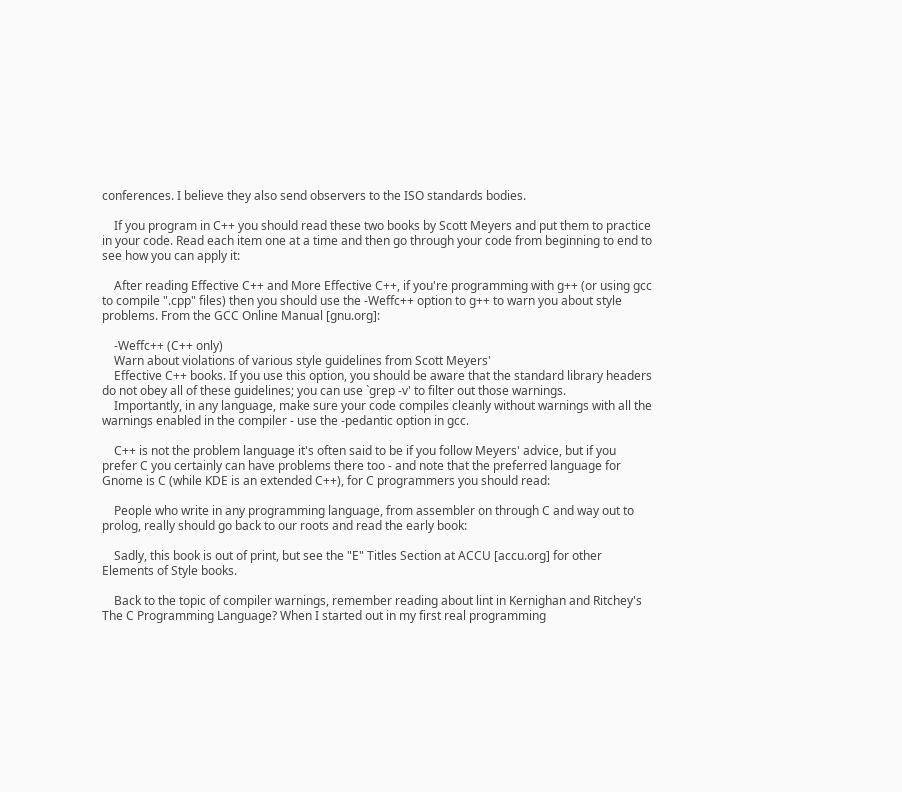conferences. I believe they also send observers to the ISO standards bodies.

    If you program in C++ you should read these two books by Scott Meyers and put them to practice in your code. Read each item one at a time and then go through your code from beginning to end to see how you can apply it:

    After reading Effective C++ and More Effective C++, if you're programming with g++ (or using gcc to compile ".cpp" files) then you should use the -Weffc++ option to g++ to warn you about style problems. From the GCC Online Manual [gnu.org]:

    -Weffc++ (C++ only)
    Warn about violations of various style guidelines from Scott Meyers'
    Effective C++ books. If you use this option, you should be aware that the standard library headers do not obey all of these guidelines; you can use `grep -v' to filter out those warnings.
    Importantly, in any language, make sure your code compiles cleanly without warnings with all the warnings enabled in the compiler - use the -pedantic option in gcc.

    C++ is not the problem language it's often said to be if you follow Meyers' advice, but if you prefer C you certainly can have problems there too - and note that the preferred language for Gnome is C (while KDE is an extended C++), for C programmers you should read:

    People who write in any programming language, from assembler on through C and way out to prolog, really should go back to our roots and read the early book:

    Sadly, this book is out of print, but see the "E" Titles Section at ACCU [accu.org] for other Elements of Style books.

    Back to the topic of compiler warnings, remember reading about lint in Kernighan and Ritchey's The C Programming Language? When I started out in my first real programming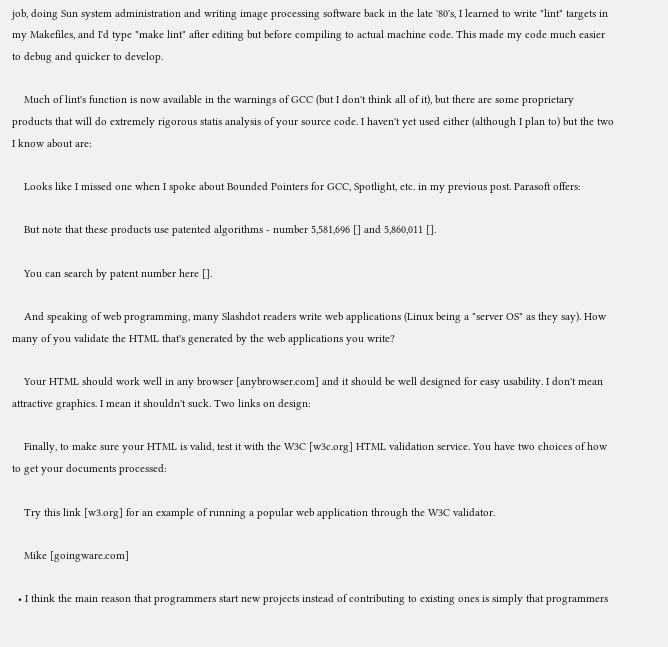job, doing Sun system administration and writing image processing software back in the late '80's, I learned to write "lint" targets in my Makefiles, and I'd type "make lint" after editing but before compiling to actual machine code. This made my code much easier to debug and quicker to develop.

    Much of lint's function is now available in the warnings of GCC (but I don't think all of it), but there are some proprietary products that will do extremely rigorous statis analysis of your source code. I haven't yet used either (although I plan to) but the two I know about are:

    Looks like I missed one when I spoke about Bounded Pointers for GCC, Spotlight, etc. in my previous post. Parasoft offers:

    But note that these products use patented algorithms - number 5,581,696 [] and 5,860,011 [].

    You can search by patent number here [].

    And speaking of web programming, many Slashdot readers write web applications (Linux being a "server OS" as they say). How many of you validate the HTML that's generated by the web applications you write?

    Your HTML should work well in any browser [anybrowser.com] and it should be well designed for easy usability. I don't mean attractive graphics. I mean it shouldn't suck. Two links on design:

    Finally, to make sure your HTML is valid, test it with the W3C [w3c.org] HTML validation service. You have two choices of how to get your documents processed:

    Try this link [w3.org] for an example of running a popular web application through the W3C validator.

    Mike [goingware.com]

  • I think the main reason that programmers start new projects instead of contributing to existing ones is simply that programmers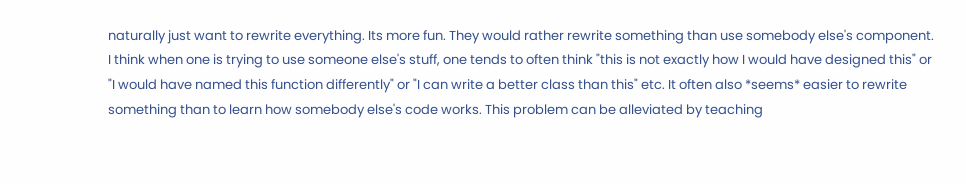naturally just want to rewrite everything. Its more fun. They would rather rewrite something than use somebody else's component. I think when one is trying to use someone else's stuff, one tends to often think "this is not exactly how I would have designed this" or "I would have named this function differently" or "I can write a better class than this" etc. It often also *seems* easier to rewrite something than to learn how somebody else's code works. This problem can be alleviated by teaching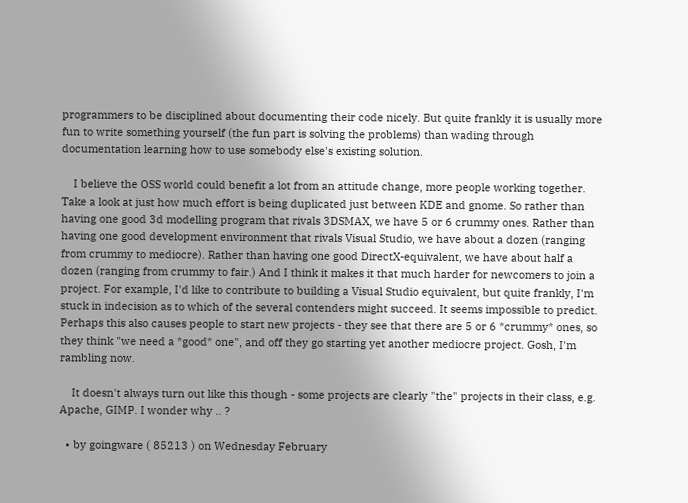programmers to be disciplined about documenting their code nicely. But quite frankly it is usually more fun to write something yourself (the fun part is solving the problems) than wading through documentation learning how to use somebody else's existing solution.

    I believe the OSS world could benefit a lot from an attitude change, more people working together. Take a look at just how much effort is being duplicated just between KDE and gnome. So rather than having one good 3d modelling program that rivals 3DSMAX, we have 5 or 6 crummy ones. Rather than having one good development environment that rivals Visual Studio, we have about a dozen (ranging from crummy to mediocre). Rather than having one good DirectX-equivalent, we have about half a dozen (ranging from crummy to fair.) And I think it makes it that much harder for newcomers to join a project. For example, I'd like to contribute to building a Visual Studio equivalent, but quite frankly, I'm stuck in indecision as to which of the several contenders might succeed. It seems impossible to predict. Perhaps this also causes people to start new projects - they see that there are 5 or 6 *crummy* ones, so they think "we need a *good* one", and off they go starting yet another mediocre project. Gosh, I'm rambling now.

    It doesn't always turn out like this though - some projects are clearly "the" projects in their class, e.g. Apache, GIMP. I wonder why .. ?

  • by goingware ( 85213 ) on Wednesday February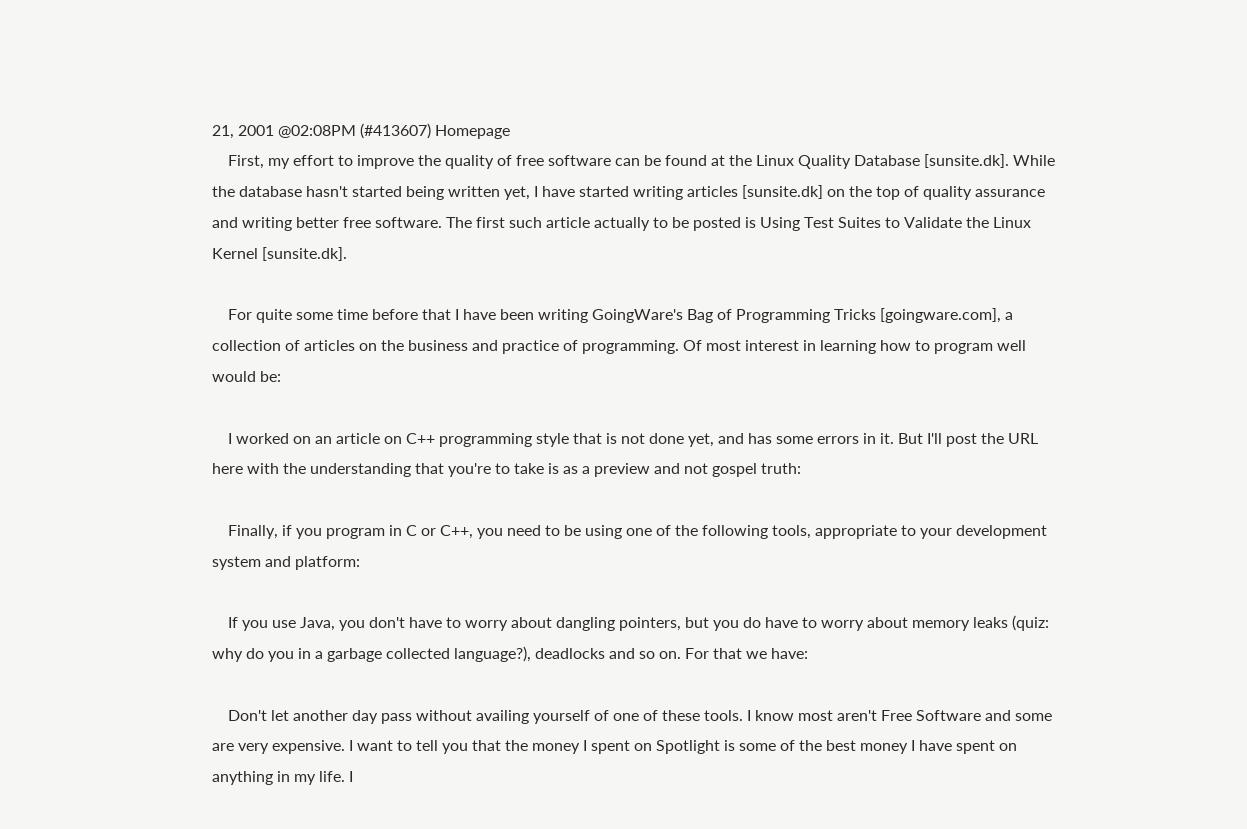21, 2001 @02:08PM (#413607) Homepage
    First, my effort to improve the quality of free software can be found at the Linux Quality Database [sunsite.dk]. While the database hasn't started being written yet, I have started writing articles [sunsite.dk] on the top of quality assurance and writing better free software. The first such article actually to be posted is Using Test Suites to Validate the Linux Kernel [sunsite.dk].

    For quite some time before that I have been writing GoingWare's Bag of Programming Tricks [goingware.com], a collection of articles on the business and practice of programming. Of most interest in learning how to program well would be:

    I worked on an article on C++ programming style that is not done yet, and has some errors in it. But I'll post the URL here with the understanding that you're to take is as a preview and not gospel truth:

    Finally, if you program in C or C++, you need to be using one of the following tools, appropriate to your development system and platform:

    If you use Java, you don't have to worry about dangling pointers, but you do have to worry about memory leaks (quiz: why do you in a garbage collected language?), deadlocks and so on. For that we have:

    Don't let another day pass without availing yourself of one of these tools. I know most aren't Free Software and some are very expensive. I want to tell you that the money I spent on Spotlight is some of the best money I have spent on anything in my life. I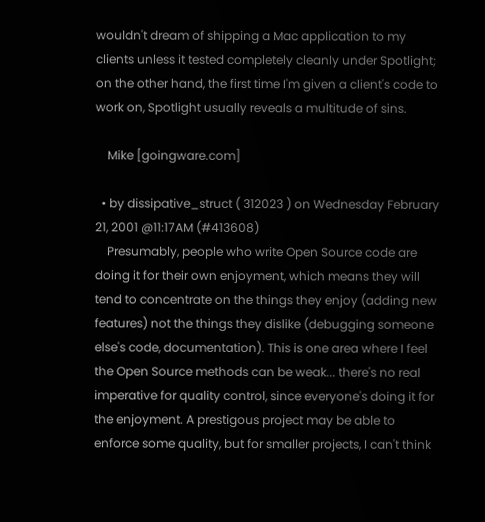wouldn't dream of shipping a Mac application to my clients unless it tested completely cleanly under Spotlight; on the other hand, the first time I'm given a client's code to work on, Spotlight usually reveals a multitude of sins.

    Mike [goingware.com]

  • by dissipative_struct ( 312023 ) on Wednesday February 21, 2001 @11:17AM (#413608)
    Presumably, people who write Open Source code are doing it for their own enjoyment, which means they will tend to concentrate on the things they enjoy (adding new features) not the things they dislike (debugging someone else's code, documentation). This is one area where I feel the Open Source methods can be weak... there's no real imperative for quality control, since everyone's doing it for the enjoyment. A prestigous project may be able to enforce some quality, but for smaller projects, I can't think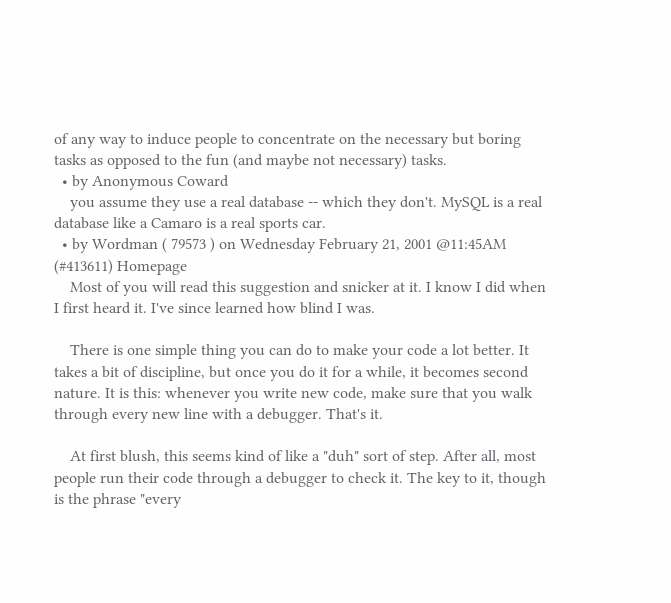of any way to induce people to concentrate on the necessary but boring tasks as opposed to the fun (and maybe not necessary) tasks.
  • by Anonymous Coward
    you assume they use a real database -- which they don't. MySQL is a real database like a Camaro is a real sports car.
  • by Wordman ( 79573 ) on Wednesday February 21, 2001 @11:45AM (#413611) Homepage
    Most of you will read this suggestion and snicker at it. I know I did when I first heard it. I've since learned how blind I was.

    There is one simple thing you can do to make your code a lot better. It takes a bit of discipline, but once you do it for a while, it becomes second nature. It is this: whenever you write new code, make sure that you walk through every new line with a debugger. That's it.

    At first blush, this seems kind of like a "duh" sort of step. After all, most people run their code through a debugger to check it. The key to it, though is the phrase "every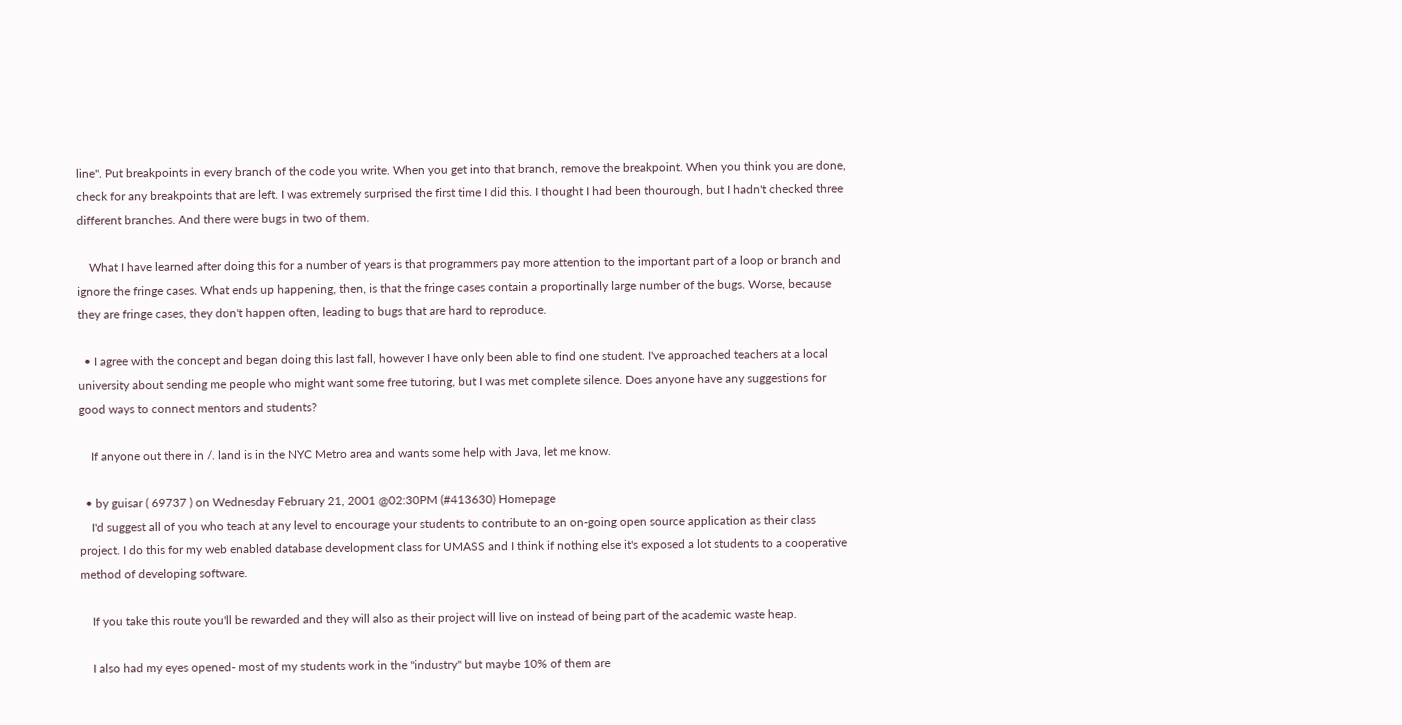line". Put breakpoints in every branch of the code you write. When you get into that branch, remove the breakpoint. When you think you are done, check for any breakpoints that are left. I was extremely surprised the first time I did this. I thought I had been thourough, but I hadn't checked three different branches. And there were bugs in two of them.

    What I have learned after doing this for a number of years is that programmers pay more attention to the important part of a loop or branch and ignore the fringe cases. What ends up happening, then, is that the fringe cases contain a proportinally large number of the bugs. Worse, because they are fringe cases, they don't happen often, leading to bugs that are hard to reproduce.

  • I agree with the concept and began doing this last fall, however I have only been able to find one student. I've approached teachers at a local university about sending me people who might want some free tutoring, but I was met complete silence. Does anyone have any suggestions for good ways to connect mentors and students?

    If anyone out there in /. land is in the NYC Metro area and wants some help with Java, let me know.

  • by guisar ( 69737 ) on Wednesday February 21, 2001 @02:30PM (#413630) Homepage
    I'd suggest all of you who teach at any level to encourage your students to contribute to an on-going open source application as their class project. I do this for my web enabled database development class for UMASS and I think if nothing else it's exposed a lot students to a cooperative method of developing software.

    If you take this route you'll be rewarded and they will also as their project will live on instead of being part of the academic waste heap.

    I also had my eyes opened- most of my students work in the "industry" but maybe 10% of them are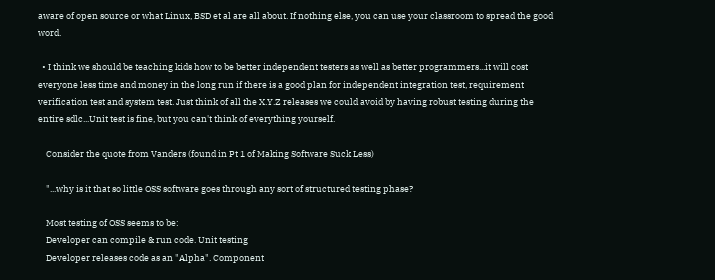aware of open source or what Linux, BSD et al are all about. If nothing else, you can use your classroom to spread the good word.

  • I think we should be teaching kids how to be better independent testers as well as better programmers...it will cost everyone less time and money in the long run if there is a good plan for independent integration test, requirement verification test and system test. Just think of all the X.Y.Z releases we could avoid by having robust testing during the entire sdlc...Unit test is fine, but you can't think of everything yourself.

    Consider the quote from Vanders (found in Pt 1 of Making Software Suck Less)

    "...why is it that so little OSS software goes through any sort of structured testing phase?

    Most testing of OSS seems to be:
    Developer can compile & run code. Unit testing
    Developer releases code as an "Alpha". Component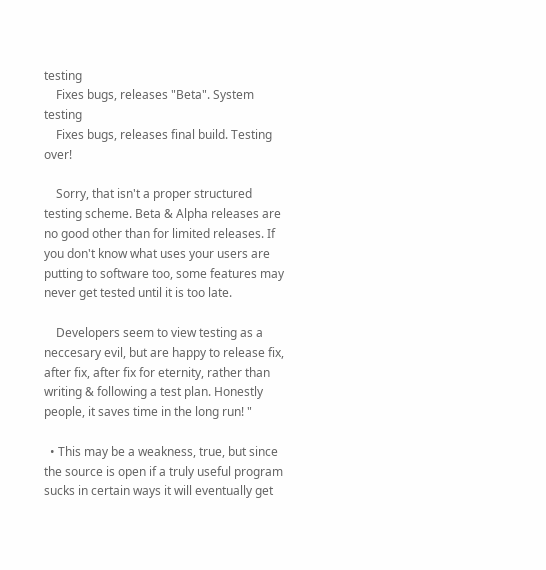testing
    Fixes bugs, releases "Beta". System testing
    Fixes bugs, releases final build. Testing over!

    Sorry, that isn't a proper structured testing scheme. Beta & Alpha releases are no good other than for limited releases. If you don't know what uses your users are putting to software too, some features may never get tested until it is too late.

    Developers seem to view testing as a neccesary evil, but are happy to release fix, after fix, after fix for eternity, rather than writing & following a test plan. Honestly people, it saves time in the long run! "

  • This may be a weakness, true, but since the source is open if a truly useful program sucks in certain ways it will eventually get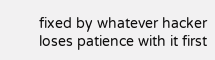fixed by whatever hacker loses patience with it first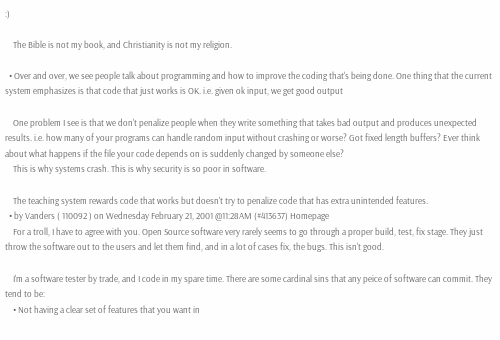:)

    The Bible is not my book, and Christianity is not my religion.

  • Over and over, we see people talk about programming and how to improve the coding that's being done. One thing that the current system emphasizes is that code that just works is OK. i.e. given ok input, we get good output

    One problem I see is that we don't penalize people when they write something that takes bad output and produces unexpected results. i.e. how many of your programs can handle random input without crashing or worse? Got fixed length buffers? Ever think about what happens if the file your code depends on is suddenly changed by someone else?
    This is why systems crash. This is why security is so poor in software.

    The teaching system rewards code that works but doesn't try to penalize code that has extra unintended features.
  • by Vanders ( 110092 ) on Wednesday February 21, 2001 @11:28AM (#413637) Homepage
    For a troll, I have to agree with you. Open Source software very rarely seems to go through a proper build, test, fix stage. They just throw the software out to the users and let them find, and in a lot of cases fix, the bugs. This isn't good.

    I'm a software tester by trade, and I code in my spare time. There are some cardinal sins that any peice of software can commit. They tend to be:
    • Not having a clear set of features that you want in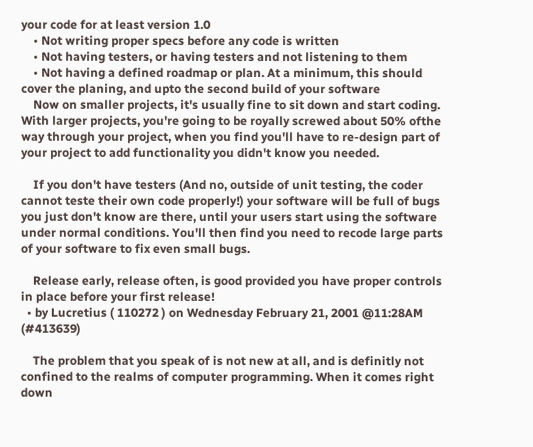your code for at least version 1.0
    • Not writing proper specs before any code is written
    • Not having testers, or having testers and not listening to them
    • Not having a defined roadmap or plan. At a minimum, this should cover the planing, and upto the second build of your software
    Now on smaller projects, it's usually fine to sit down and start coding. With larger projects, you're going to be royally screwed about 50% ofthe way through your project, when you find you'll have to re-design part of your project to add functionality you didn't know you needed.

    If you don't have testers (And no, outside of unit testing, the coder cannot teste their own code properly!) your software will be full of bugs you just don't know are there, until your users start using the software under normal conditions. You'll then find you need to recode large parts of your software to fix even small bugs.

    Release early, release often, is good provided you have proper controls in place before your first release!
  • by Lucretius ( 110272 ) on Wednesday February 21, 2001 @11:28AM (#413639)

    The problem that you speak of is not new at all, and is definitly not confined to the realms of computer programming. When it comes right down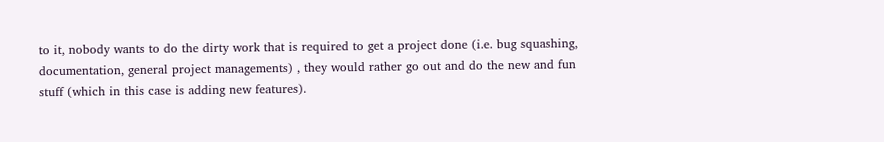to it, nobody wants to do the dirty work that is required to get a project done (i.e. bug squashing, documentation, general project managements) , they would rather go out and do the new and fun stuff (which in this case is adding new features).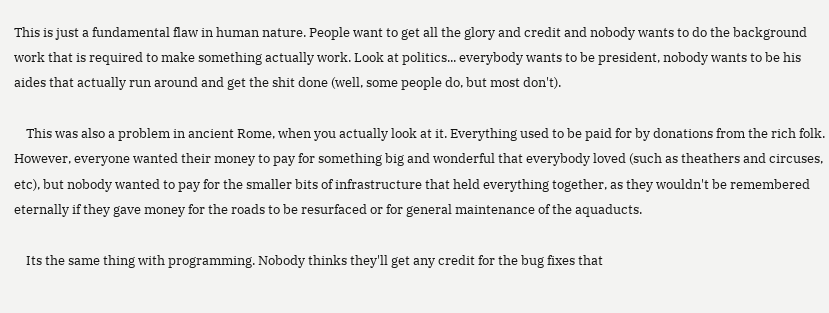This is just a fundamental flaw in human nature. People want to get all the glory and credit and nobody wants to do the background work that is required to make something actually work. Look at politics... everybody wants to be president, nobody wants to be his aides that actually run around and get the shit done (well, some people do, but most don't).

    This was also a problem in ancient Rome, when you actually look at it. Everything used to be paid for by donations from the rich folk. However, everyone wanted their money to pay for something big and wonderful that everybody loved (such as theathers and circuses, etc), but nobody wanted to pay for the smaller bits of infrastructure that held everything together, as they wouldn't be remembered eternally if they gave money for the roads to be resurfaced or for general maintenance of the aquaducts.

    Its the same thing with programming. Nobody thinks they'll get any credit for the bug fixes that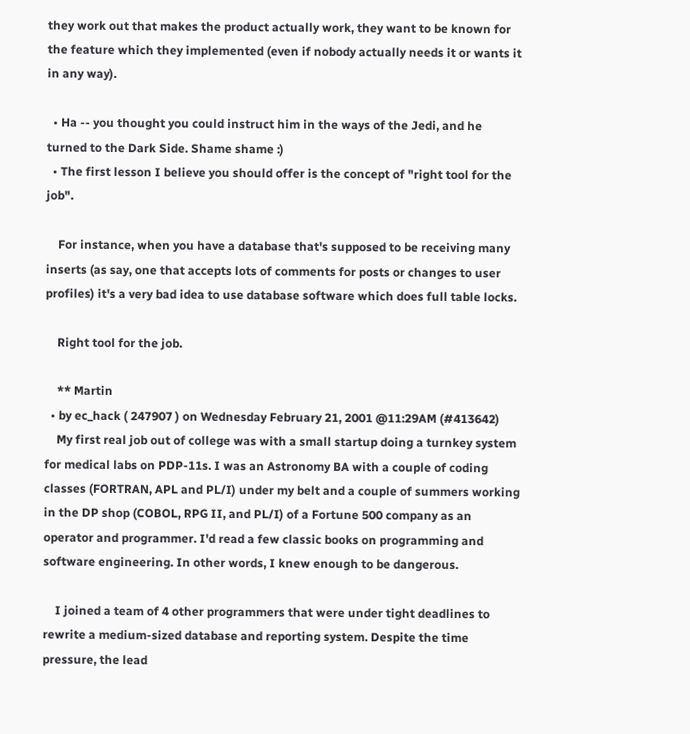they work out that makes the product actually work, they want to be known for the feature which they implemented (even if nobody actually needs it or wants it in any way).

  • Ha -- you thought you could instruct him in the ways of the Jedi, and he turned to the Dark Side. Shame shame :)
  • The first lesson I believe you should offer is the concept of "right tool for the job".

    For instance, when you have a database that's supposed to be receiving many inserts (as say, one that accepts lots of comments for posts or changes to user profiles) it's a very bad idea to use database software which does full table locks.

    Right tool for the job.

    ** Martin
  • by ec_hack ( 247907 ) on Wednesday February 21, 2001 @11:29AM (#413642)
    My first real job out of college was with a small startup doing a turnkey system for medical labs on PDP-11s. I was an Astronomy BA with a couple of coding classes (FORTRAN, APL and PL/I) under my belt and a couple of summers working in the DP shop (COBOL, RPG II, and PL/I) of a Fortune 500 company as an operator and programmer. I'd read a few classic books on programming and software engineering. In other words, I knew enough to be dangerous.

    I joined a team of 4 other programmers that were under tight deadlines to rewrite a medium-sized database and reporting system. Despite the time pressure, the lead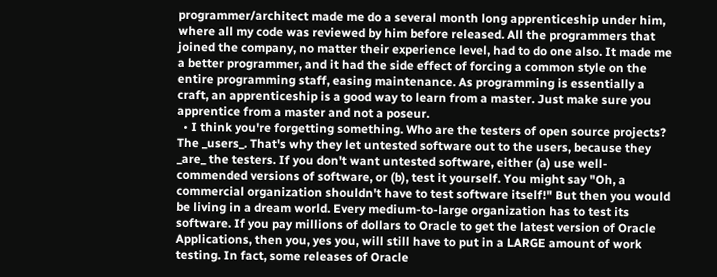programmer/architect made me do a several month long apprenticeship under him, where all my code was reviewed by him before released. All the programmers that joined the company, no matter their experience level, had to do one also. It made me a better programmer, and it had the side effect of forcing a common style on the entire programming staff, easing maintenance. As programming is essentially a craft, an apprenticeship is a good way to learn from a master. Just make sure you apprentice from a master and not a poseur.
  • I think you're forgetting something. Who are the testers of open source projects? The _users_. That's why they let untested software out to the users, because they _are_ the testers. If you don't want untested software, either (a) use well-commended versions of software, or (b), test it yourself. You might say "Oh, a commercial organization shouldn't have to test software itself!" But then you would be living in a dream world. Every medium-to-large organization has to test its software. If you pay millions of dollars to Oracle to get the latest version of Oracle Applications, then you, yes you, will still have to put in a LARGE amount of work testing. In fact, some releases of Oracle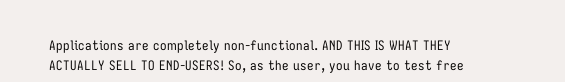Applications are completely non-functional. AND THIS IS WHAT THEY ACTUALLY SELL TO END-USERS! So, as the user, you have to test free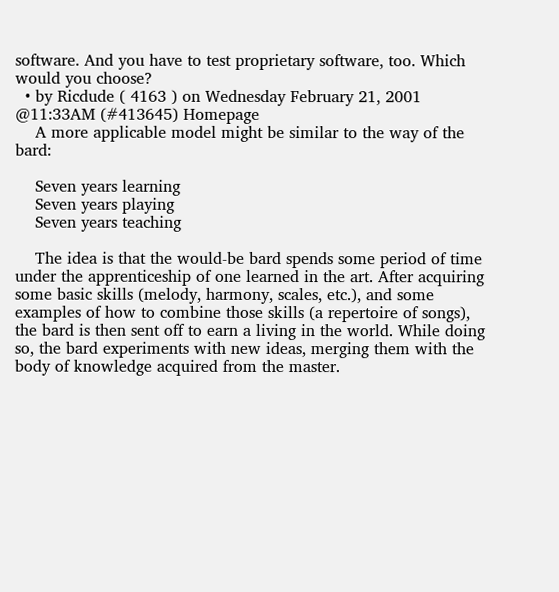software. And you have to test proprietary software, too. Which would you choose?
  • by Ricdude ( 4163 ) on Wednesday February 21, 2001 @11:33AM (#413645) Homepage
    A more applicable model might be similar to the way of the bard:

    Seven years learning
    Seven years playing
    Seven years teaching

    The idea is that the would-be bard spends some period of time under the apprenticeship of one learned in the art. After acquiring some basic skills (melody, harmony, scales, etc.), and some examples of how to combine those skills (a repertoire of songs), the bard is then sent off to earn a living in the world. While doing so, the bard experiments with new ideas, merging them with the body of knowledge acquired from the master.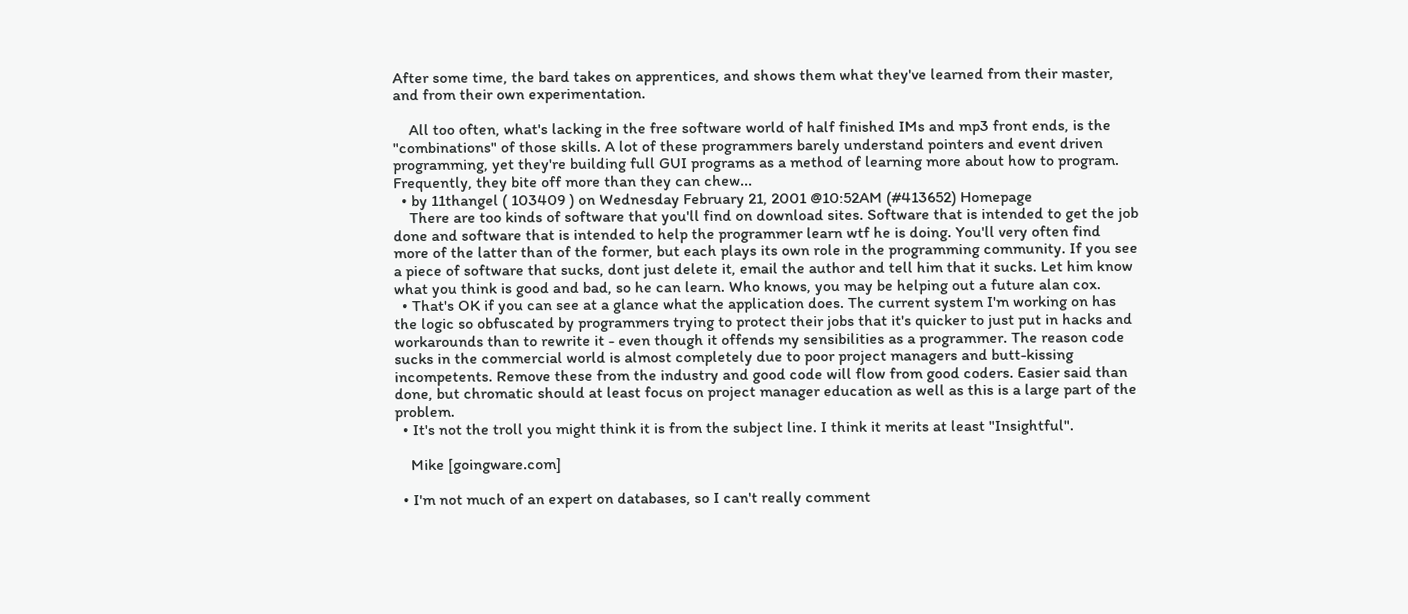After some time, the bard takes on apprentices, and shows them what they've learned from their master, and from their own experimentation.

    All too often, what's lacking in the free software world of half finished IMs and mp3 front ends, is the "combinations" of those skills. A lot of these programmers barely understand pointers and event driven programming, yet they're building full GUI programs as a method of learning more about how to program. Frequently, they bite off more than they can chew...
  • by 11thangel ( 103409 ) on Wednesday February 21, 2001 @10:52AM (#413652) Homepage
    There are too kinds of software that you'll find on download sites. Software that is intended to get the job done and software that is intended to help the programmer learn wtf he is doing. You'll very often find more of the latter than of the former, but each plays its own role in the programming community. If you see a piece of software that sucks, dont just delete it, email the author and tell him that it sucks. Let him know what you think is good and bad, so he can learn. Who knows, you may be helping out a future alan cox.
  • That's OK if you can see at a glance what the application does. The current system I'm working on has the logic so obfuscated by programmers trying to protect their jobs that it's quicker to just put in hacks and workarounds than to rewrite it - even though it offends my sensibilities as a programmer. The reason code sucks in the commercial world is almost completely due to poor project managers and butt-kissing incompetents. Remove these from the industry and good code will flow from good coders. Easier said than done, but chromatic should at least focus on project manager education as well as this is a large part of the problem.
  • It's not the troll you might think it is from the subject line. I think it merits at least "Insightful".

    Mike [goingware.com]

  • I'm not much of an expert on databases, so I can't really comment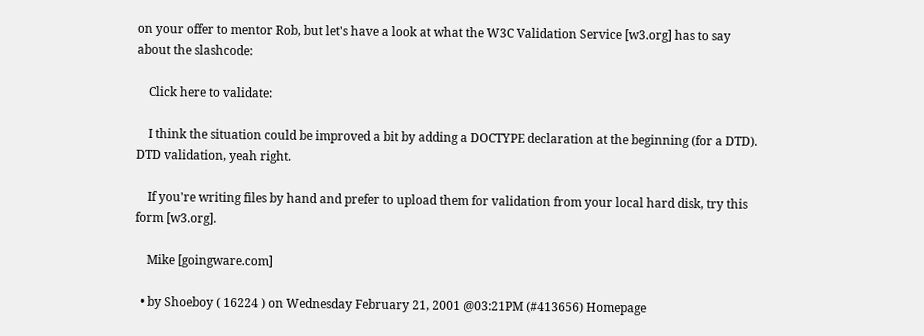on your offer to mentor Rob, but let's have a look at what the W3C Validation Service [w3.org] has to say about the slashcode:

    Click here to validate:

    I think the situation could be improved a bit by adding a DOCTYPE declaration at the beginning (for a DTD). DTD validation, yeah right.

    If you're writing files by hand and prefer to upload them for validation from your local hard disk, try this form [w3.org].

    Mike [goingware.com]

  • by Shoeboy ( 16224 ) on Wednesday February 21, 2001 @03:21PM (#413656) Homepage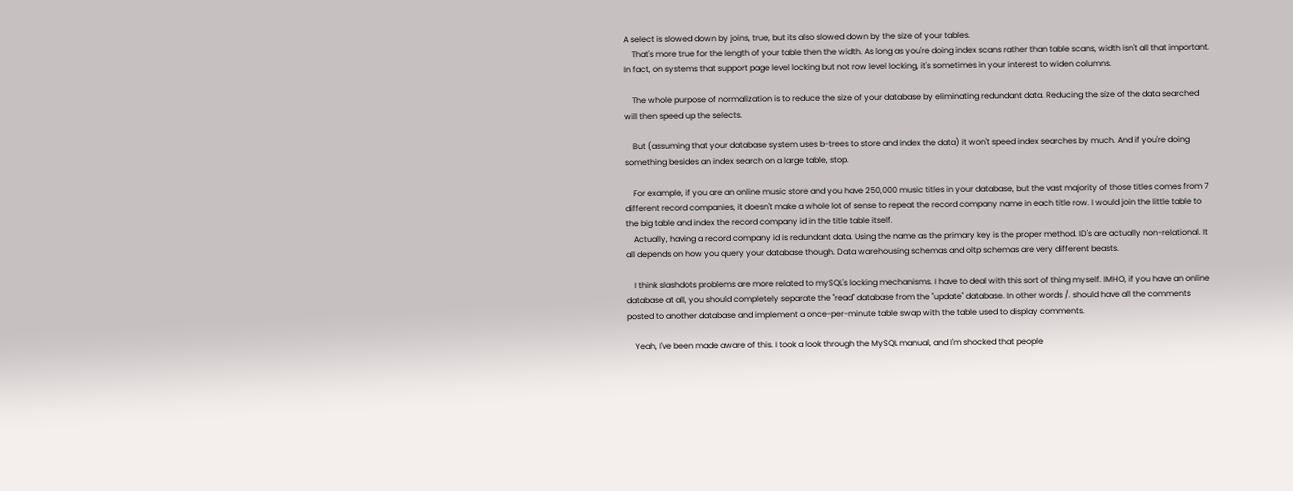A select is slowed down by joins, true, but its also slowed down by the size of your tables.
    That's more true for the length of your table then the width. As long as you're doing index scans rather than table scans, width isn't all that important. In fact, on systems that support page level locking but not row level locking, it's sometimes in your interest to widen columns.

    The whole purpose of normalization is to reduce the size of your database by eliminating redundant data. Reducing the size of the data searched will then speed up the selects.

    But (assuming that your database system uses b-trees to store and index the data) it won't speed index searches by much. And if you're doing something besides an index search on a large table, stop.

    For example, if you are an online music store and you have 250,000 music titles in your database, but the vast majority of those titles comes from 7 different record companies, it doesn't make a whole lot of sense to repeat the record company name in each title row. I would join the little table to the big table and index the record company id in the title table itself.
    Actually, having a record company id is redundant data. Using the name as the primary key is the proper method. ID's are actually non-relational. It all depends on how you query your database though. Data warehousing schemas and oltp schemas are very different beasts.

    I think slashdots problems are more related to mySQL's locking mechanisms. I have to deal with this sort of thing myself. IMHO, if you have an online database at all, you should completely separate the "read" database from the "update" database. In other words /. should have all the comments posted to another database and implement a once-per-minute table swap with the table used to display comments.

    Yeah, I've been made aware of this. I took a look through the MySQL manual, and I'm shocked that people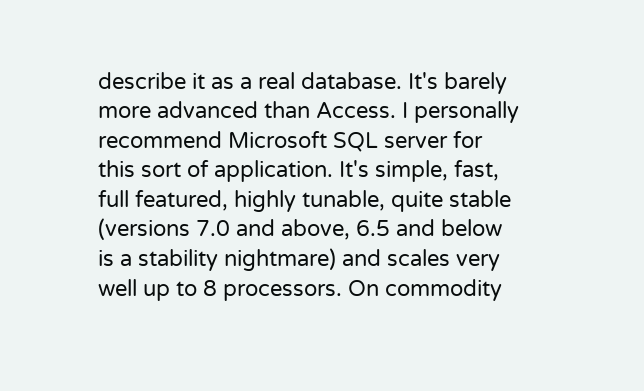describe it as a real database. It's barely more advanced than Access. I personally recommend Microsoft SQL server for this sort of application. It's simple, fast, full featured, highly tunable, quite stable (versions 7.0 and above, 6.5 and below is a stability nightmare) and scales very well up to 8 processors. On commodity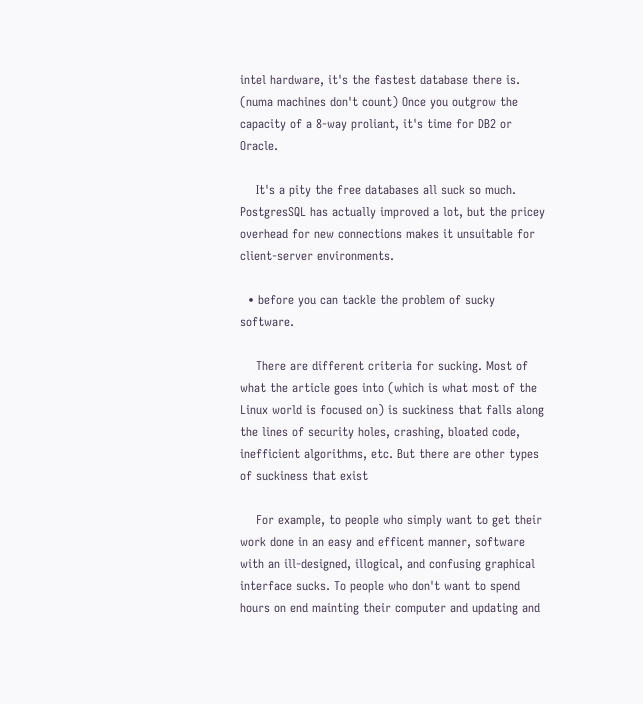intel hardware, it's the fastest database there is. (numa machines don't count) Once you outgrow the capacity of a 8-way proliant, it's time for DB2 or Oracle.

    It's a pity the free databases all suck so much. PostgresSQL has actually improved a lot, but the pricey overhead for new connections makes it unsuitable for client-server environments.

  • before you can tackle the problem of sucky software.

    There are different criteria for sucking. Most of what the article goes into (which is what most of the Linux world is focused on) is suckiness that falls along the lines of security holes, crashing, bloated code, inefficient algorithms, etc. But there are other types of suckiness that exist

    For example, to people who simply want to get their work done in an easy and efficent manner, software with an ill-designed, illogical, and confusing graphical interface sucks. To people who don't want to spend hours on end mainting their computer and updating and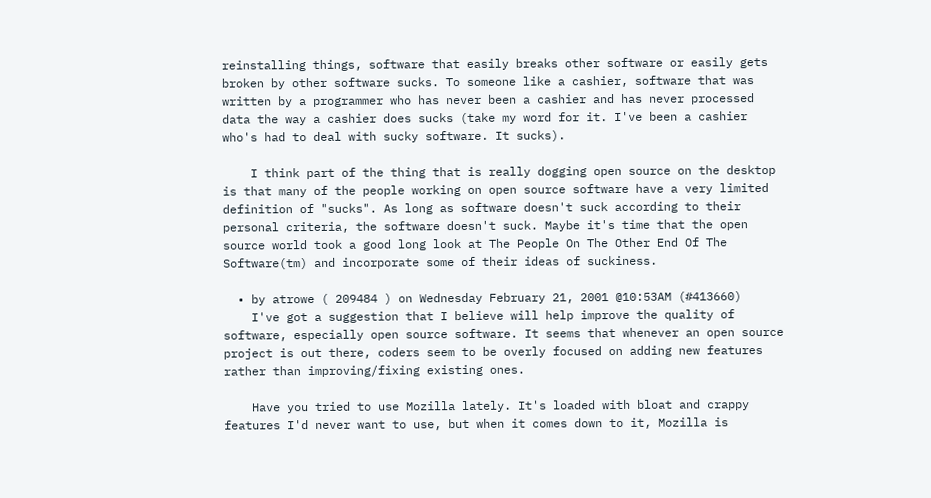reinstalling things, software that easily breaks other software or easily gets broken by other software sucks. To someone like a cashier, software that was written by a programmer who has never been a cashier and has never processed data the way a cashier does sucks (take my word for it. I've been a cashier who's had to deal with sucky software. It sucks).

    I think part of the thing that is really dogging open source on the desktop is that many of the people working on open source software have a very limited definition of "sucks". As long as software doesn't suck according to their personal criteria, the software doesn't suck. Maybe it's time that the open source world took a good long look at The People On The Other End Of The Software(tm) and incorporate some of their ideas of suckiness.

  • by atrowe ( 209484 ) on Wednesday February 21, 2001 @10:53AM (#413660)
    I've got a suggestion that I believe will help improve the quality of software, especially open source software. It seems that whenever an open source project is out there, coders seem to be overly focused on adding new features rather than improving/fixing existing ones.

    Have you tried to use Mozilla lately. It's loaded with bloat and crappy features I'd never want to use, but when it comes down to it, Mozilla is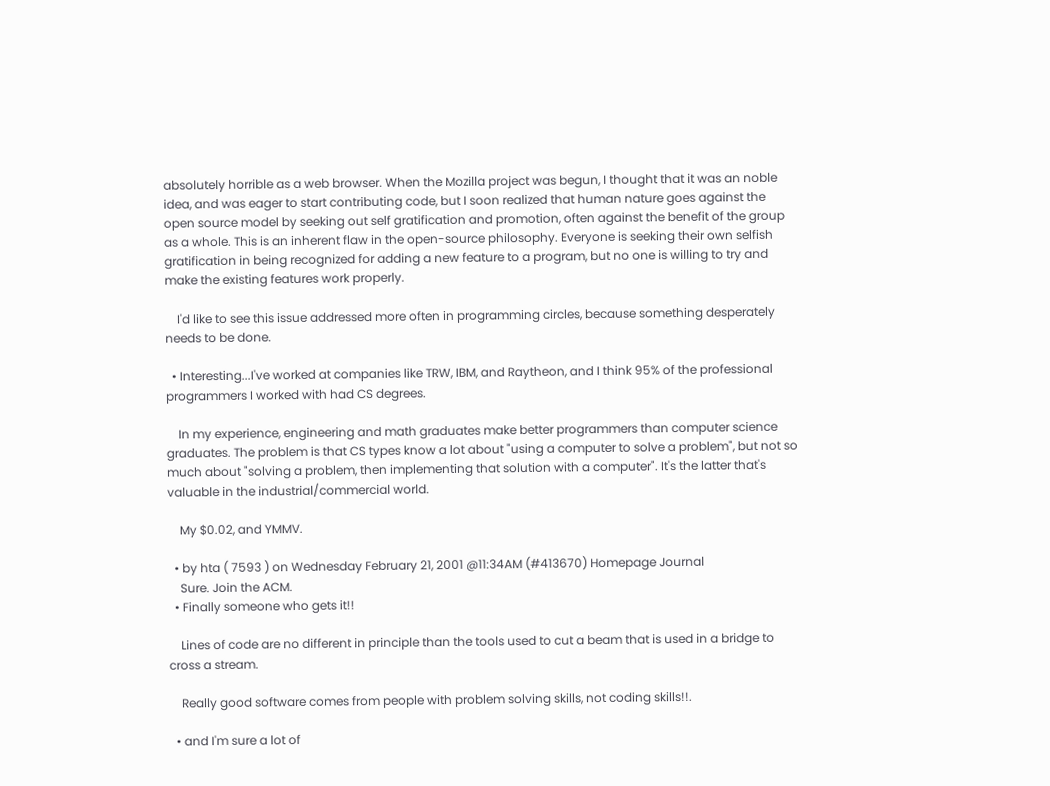absolutely horrible as a web browser. When the Mozilla project was begun, I thought that it was an noble idea, and was eager to start contributing code, but I soon realized that human nature goes against the open source model by seeking out self gratification and promotion, often against the benefit of the group as a whole. This is an inherent flaw in the open-source philosophy. Everyone is seeking their own selfish gratification in being recognized for adding a new feature to a program, but no one is willing to try and make the existing features work properly.

    I'd like to see this issue addressed more often in programming circles, because something desperately needs to be done.

  • Interesting...I've worked at companies like TRW, IBM, and Raytheon, and I think 95% of the professional programmers I worked with had CS degrees.

    In my experience, engineering and math graduates make better programmers than computer science graduates. The problem is that CS types know a lot about "using a computer to solve a problem", but not so much about "solving a problem, then implementing that solution with a computer". It's the latter that's valuable in the industrial/commercial world.

    My $0.02, and YMMV.

  • by hta ( 7593 ) on Wednesday February 21, 2001 @11:34AM (#413670) Homepage Journal
    Sure. Join the ACM.
  • Finally someone who gets it!!

    Lines of code are no different in principle than the tools used to cut a beam that is used in a bridge to cross a stream.

    Really good software comes from people with problem solving skills, not coding skills!!.

  • and I'm sure a lot of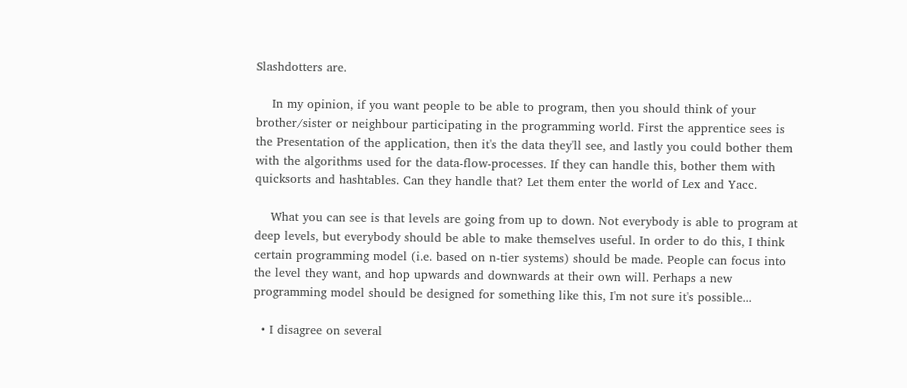Slashdotters are.

    In my opinion, if you want people to be able to program, then you should think of your brother/sister or neighbour participating in the programming world. First the apprentice sees is the Presentation of the application, then it's the data they'll see, and lastly you could bother them with the algorithms used for the data-flow-processes. If they can handle this, bother them with quicksorts and hashtables. Can they handle that? Let them enter the world of Lex and Yacc.

    What you can see is that levels are going from up to down. Not everybody is able to program at deep levels, but everybody should be able to make themselves useful. In order to do this, I think certain programming model (i.e. based on n-tier systems) should be made. People can focus into the level they want, and hop upwards and downwards at their own will. Perhaps a new programming model should be designed for something like this, I'm not sure it's possible...

  • I disagree on several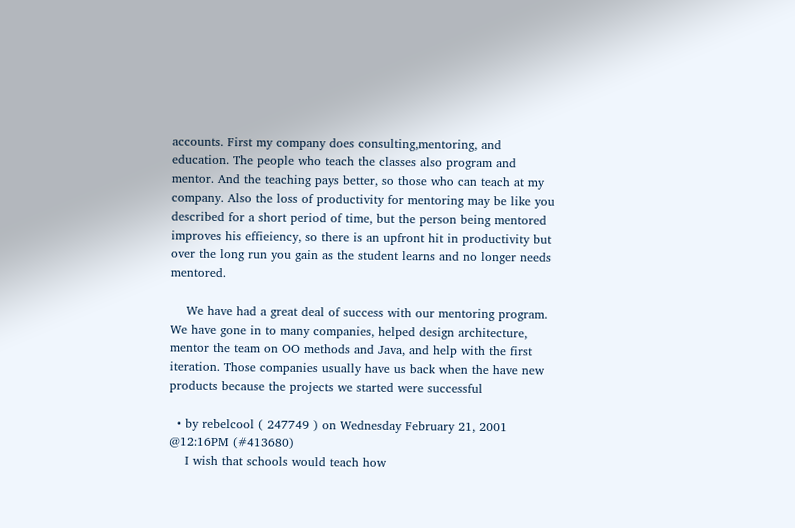accounts. First my company does consulting,mentoring, and education. The people who teach the classes also program and mentor. And the teaching pays better, so those who can teach at my company. Also the loss of productivity for mentoring may be like you described for a short period of time, but the person being mentored improves his effieiency, so there is an upfront hit in productivity but over the long run you gain as the student learns and no longer needs mentored.

    We have had a great deal of success with our mentoring program. We have gone in to many companies, helped design architecture, mentor the team on OO methods and Java, and help with the first iteration. Those companies usually have us back when the have new products because the projects we started were successful

  • by rebelcool ( 247749 ) on Wednesday February 21, 2001 @12:16PM (#413680)
    I wish that schools would teach how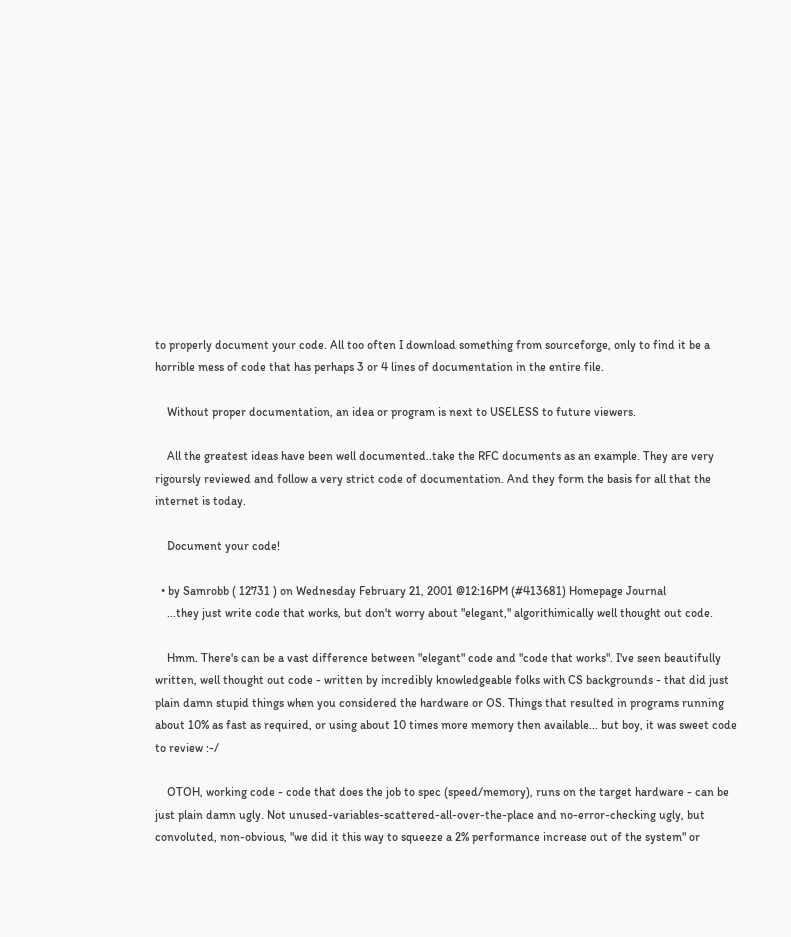to properly document your code. All too often I download something from sourceforge, only to find it be a horrible mess of code that has perhaps 3 or 4 lines of documentation in the entire file.

    Without proper documentation, an idea or program is next to USELESS to future viewers.

    All the greatest ideas have been well documented..take the RFC documents as an example. They are very rigoursly reviewed and follow a very strict code of documentation. And they form the basis for all that the internet is today.

    Document your code!

  • by Samrobb ( 12731 ) on Wednesday February 21, 2001 @12:16PM (#413681) Homepage Journal
    ...they just write code that works, but don't worry about "elegant," algorithimically well thought out code.

    Hmm. There's can be a vast difference between "elegant" code and "code that works". I've seen beautifully written, well thought out code - written by incredibly knowledgeable folks with CS backgrounds - that did just plain damn stupid things when you considered the hardware or OS. Things that resulted in programs running about 10% as fast as required, or using about 10 times more memory then available... but boy, it was sweet code to review :-/

    OTOH, working code - code that does the job to spec (speed/memory), runs on the target hardware - can be just plain damn ugly. Not unused-variables-scattered-all-over-the-place and no-error-checking ugly, but convoluted, non-obvious, "we did it this way to squeeze a 2% performance increase out of the system" or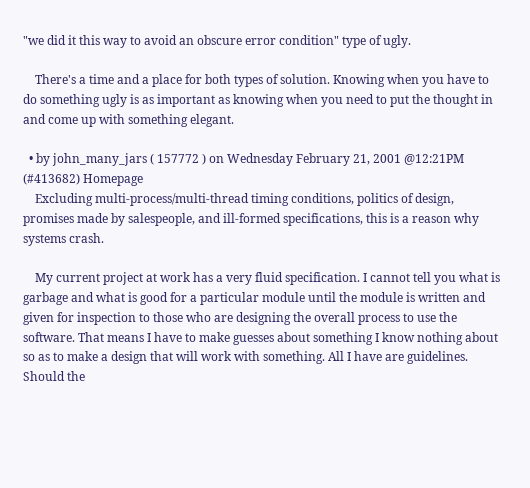"we did it this way to avoid an obscure error condition" type of ugly.

    There's a time and a place for both types of solution. Knowing when you have to do something ugly is as important as knowing when you need to put the thought in and come up with something elegant.

  • by john_many_jars ( 157772 ) on Wednesday February 21, 2001 @12:21PM (#413682) Homepage
    Excluding multi-process/multi-thread timing conditions, politics of design, promises made by salespeople, and ill-formed specifications, this is a reason why systems crash.

    My current project at work has a very fluid specification. I cannot tell you what is garbage and what is good for a particular module until the module is written and given for inspection to those who are designing the overall process to use the software. That means I have to make guesses about something I know nothing about so as to make a design that will work with something. All I have are guidelines. Should the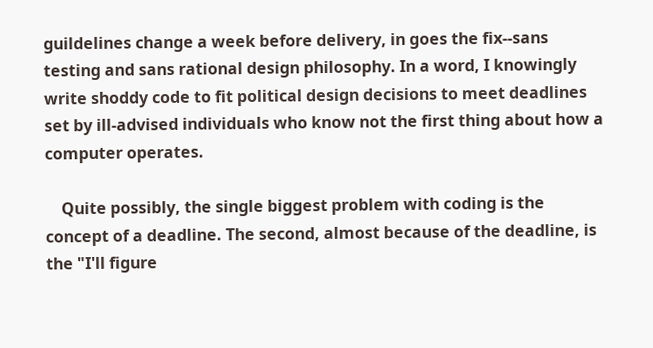guildelines change a week before delivery, in goes the fix--sans testing and sans rational design philosophy. In a word, I knowingly write shoddy code to fit political design decisions to meet deadlines set by ill-advised individuals who know not the first thing about how a computer operates.

    Quite possibly, the single biggest problem with coding is the concept of a deadline. The second, almost because of the deadline, is the "I'll figure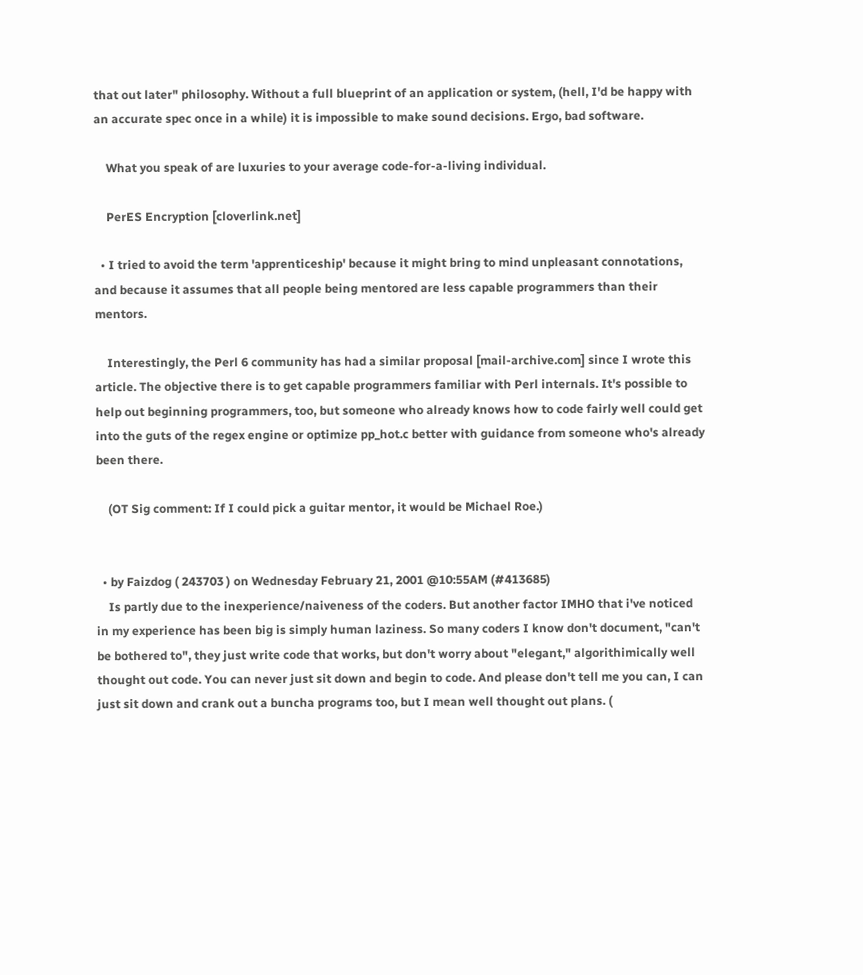that out later" philosophy. Without a full blueprint of an application or system, (hell, I'd be happy with an accurate spec once in a while) it is impossible to make sound decisions. Ergo, bad software.

    What you speak of are luxuries to your average code-for-a-living individual.

    PerES Encryption [cloverlink.net]

  • I tried to avoid the term 'apprenticeship' because it might bring to mind unpleasant connotations, and because it assumes that all people being mentored are less capable programmers than their mentors.

    Interestingly, the Perl 6 community has had a similar proposal [mail-archive.com] since I wrote this article. The objective there is to get capable programmers familiar with Perl internals. It's possible to help out beginning programmers, too, but someone who already knows how to code fairly well could get into the guts of the regex engine or optimize pp_hot.c better with guidance from someone who's already been there.

    (OT Sig comment: If I could pick a guitar mentor, it would be Michael Roe.)


  • by Faizdog ( 243703 ) on Wednesday February 21, 2001 @10:55AM (#413685)
    Is partly due to the inexperience/naiveness of the coders. But another factor IMHO that i've noticed in my experience has been big is simply human laziness. So many coders I know don't document, "can't be bothered to", they just write code that works, but don't worry about "elegant," algorithimically well thought out code. You can never just sit down and begin to code. And please don't tell me you can, I can just sit down and crank out a buncha programs too, but I mean well thought out plans. (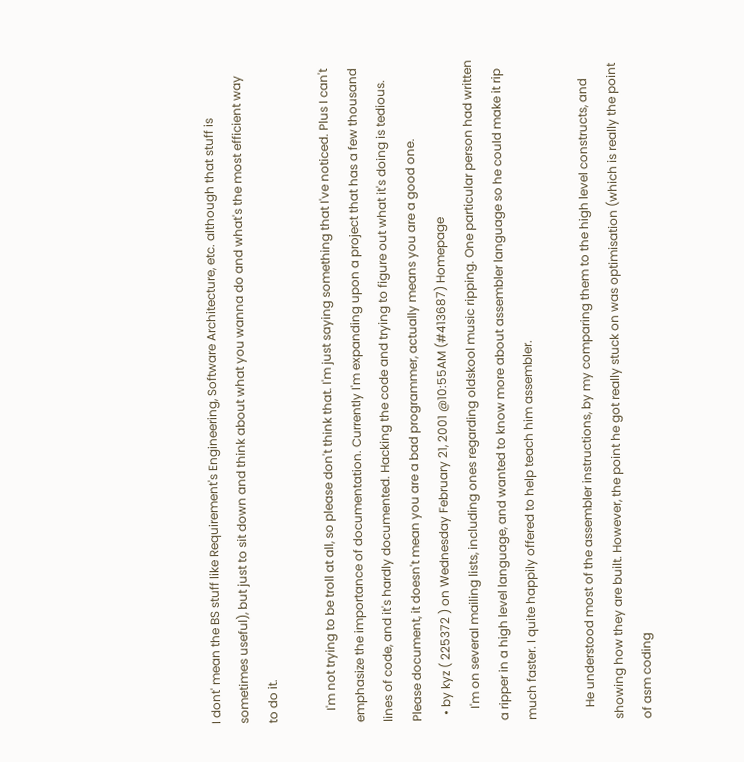I dont' mean the BS stuff like Requirement's Engineering, Software Architecture, etc. although that stuff is sometimes useful), but just to sit down and think about what you wanna do and what's the most efficient way to do it.

    I'm not trying to be troll at all, so please don't think that. I'm just saying something that I've noticed. Plus I can't emphasize the importance of documentation. Currently I'm expanding upon a project that has a few thousand lines of code, and it's hardly documented. Hacking the code and trying to figure out what it's doing is tedious. Please document, it doesn't mean you are a bad programmer, actually means you are a good one.
  • by kyz ( 225372 ) on Wednesday February 21, 2001 @10:55AM (#413687) Homepage
    I'm on several mailing lists, including ones regarding oldskool music ripping. One particular person had written a ripper in a high level language, and wanted to know more about assembler language so he could make it rip much faster. I quite happily offered to help teach him assembler.

    He understood most of the assembler instructions, by my comparing them to the high level constructs, and showing how they are built. However, the point he got really stuck on was optimisation (which is really the point of asm coding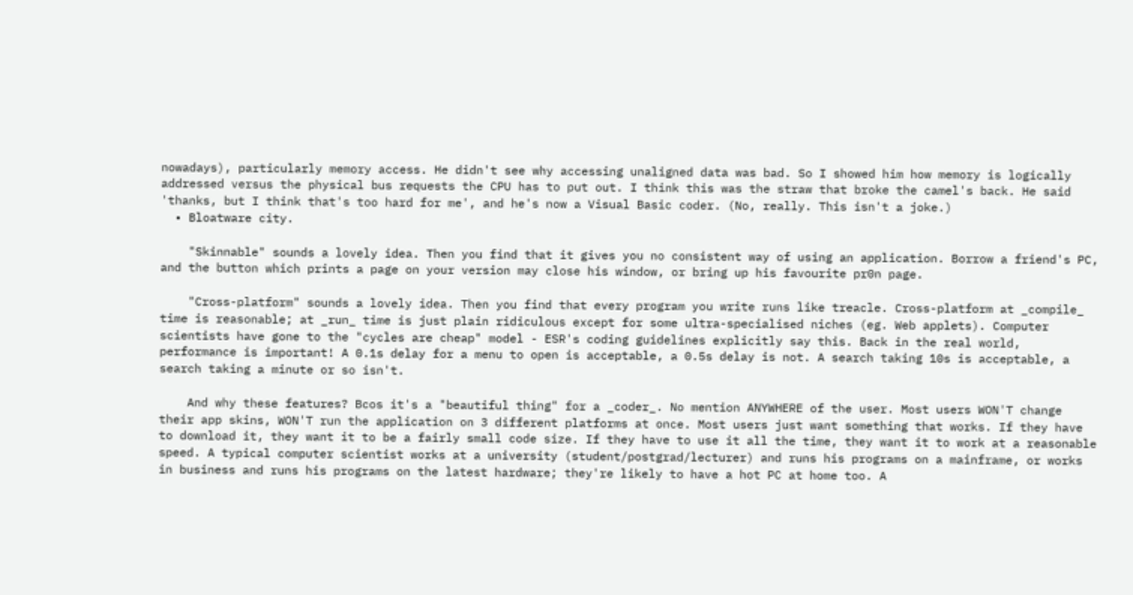nowadays), particularly memory access. He didn't see why accessing unaligned data was bad. So I showed him how memory is logically addressed versus the physical bus requests the CPU has to put out. I think this was the straw that broke the camel's back. He said 'thanks, but I think that's too hard for me', and he's now a Visual Basic coder. (No, really. This isn't a joke.)
  • Bloatware city.

    "Skinnable" sounds a lovely idea. Then you find that it gives you no consistent way of using an application. Borrow a friend's PC, and the button which prints a page on your version may close his window, or bring up his favourite pr0n page.

    "Cross-platform" sounds a lovely idea. Then you find that every program you write runs like treacle. Cross-platform at _compile_ time is reasonable; at _run_ time is just plain ridiculous except for some ultra-specialised niches (eg. Web applets). Computer scientists have gone to the "cycles are cheap" model - ESR's coding guidelines explicitly say this. Back in the real world, performance is important! A 0.1s delay for a menu to open is acceptable, a 0.5s delay is not. A search taking 10s is acceptable, a search taking a minute or so isn't.

    And why these features? Bcos it's a "beautiful thing" for a _coder_. No mention ANYWHERE of the user. Most users WON'T change their app skins, WON'T run the application on 3 different platforms at once. Most users just want something that works. If they have to download it, they want it to be a fairly small code size. If they have to use it all the time, they want it to work at a reasonable speed. A typical computer scientist works at a university (student/postgrad/lecturer) and runs his programs on a mainframe, or works in business and runs his programs on the latest hardware; they're likely to have a hot PC at home too. A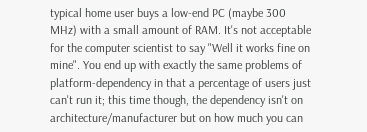typical home user buys a low-end PC (maybe 300 MHz) with a small amount of RAM. It's not acceptable for the computer scientist to say "Well it works fine on mine". You end up with exactly the same problems of platform-dependency in that a percentage of users just can't run it; this time though, the dependency isn't on architecture/manufacturer but on how much you can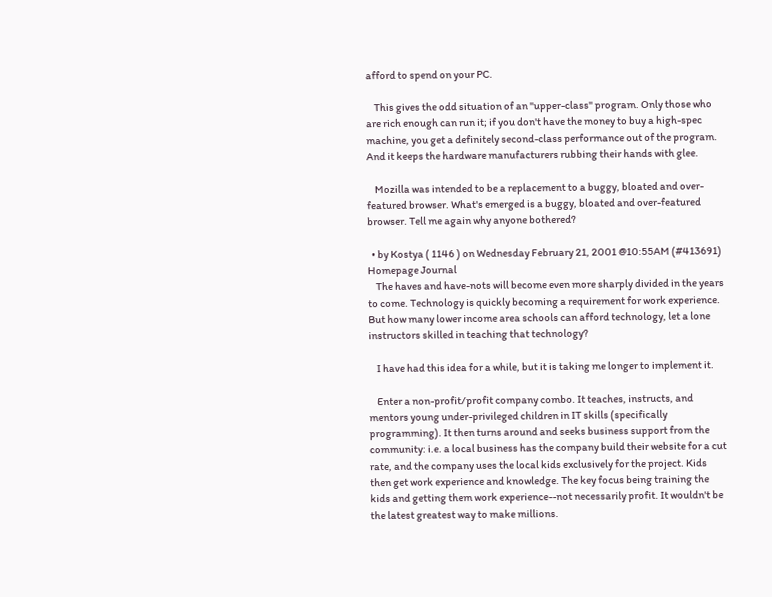afford to spend on your PC.

    This gives the odd situation of an "upper-class" program. Only those who are rich enough can run it; if you don't have the money to buy a high-spec machine, you get a definitely second-class performance out of the program. And it keeps the hardware manufacturers rubbing their hands with glee.

    Mozilla was intended to be a replacement to a buggy, bloated and over-featured browser. What's emerged is a buggy, bloated and over-featured browser. Tell me again why anyone bothered?

  • by Kostya ( 1146 ) on Wednesday February 21, 2001 @10:55AM (#413691) Homepage Journal
    The haves and have-nots will become even more sharply divided in the years to come. Technology is quickly becoming a requirement for work experience. But how many lower income area schools can afford technology, let a lone instructors skilled in teaching that technology?

    I have had this idea for a while, but it is taking me longer to implement it.

    Enter a non-profit/profit company combo. It teaches, instructs, and mentors young under-privileged children in IT skills (specifically programming). It then turns around and seeks business support from the community: i.e. a local business has the company build their website for a cut rate, and the company uses the local kids exclusively for the project. Kids then get work experience and knowledge. The key focus being training the kids and getting them work experience--not necessarily profit. It wouldn't be the latest greatest way to make millions.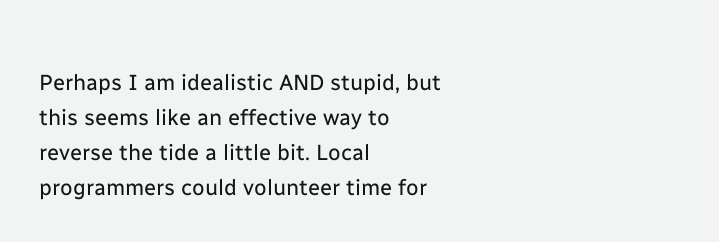Perhaps I am idealistic AND stupid, but this seems like an effective way to reverse the tide a little bit. Local programmers could volunteer time for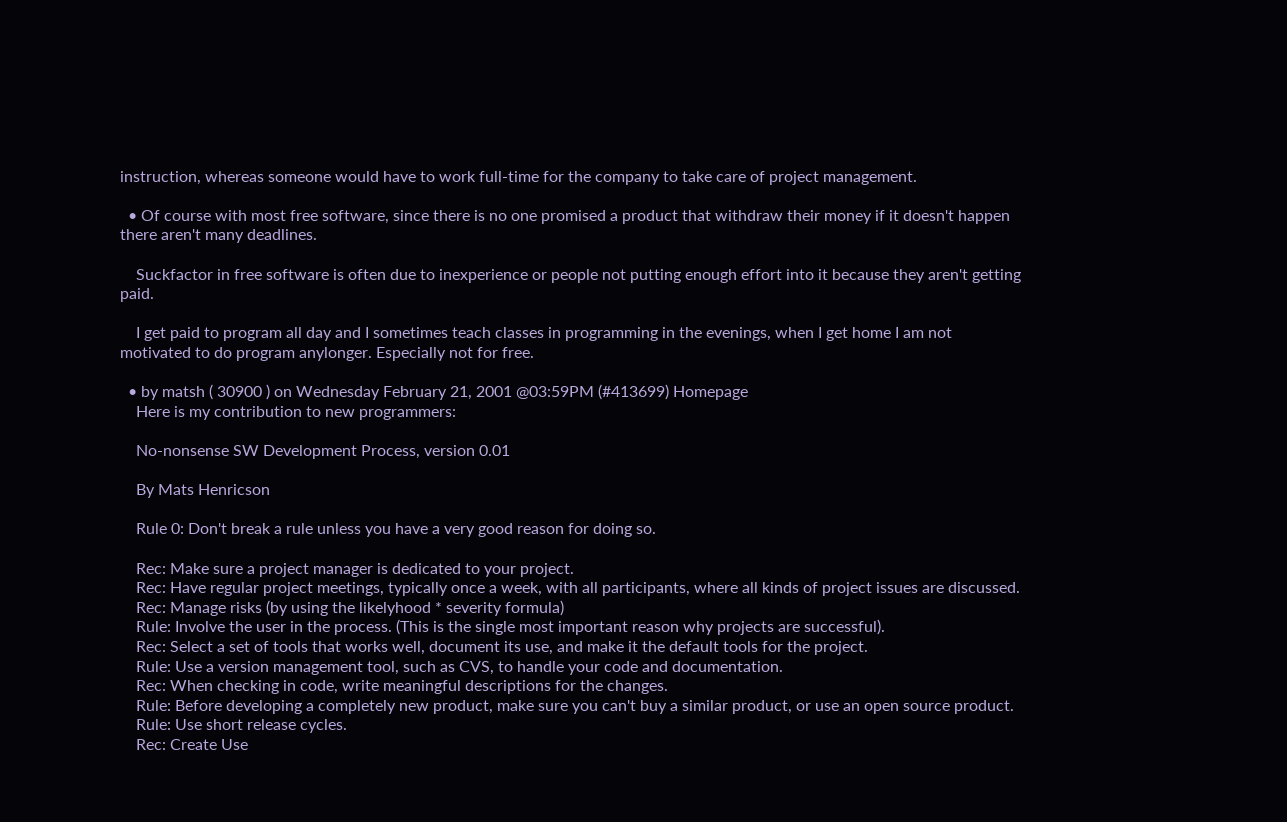instruction, whereas someone would have to work full-time for the company to take care of project management.

  • Of course with most free software, since there is no one promised a product that withdraw their money if it doesn't happen there aren't many deadlines.

    Suckfactor in free software is often due to inexperience or people not putting enough effort into it because they aren't getting paid.

    I get paid to program all day and I sometimes teach classes in programming in the evenings, when I get home I am not motivated to do program anylonger. Especially not for free.

  • by matsh ( 30900 ) on Wednesday February 21, 2001 @03:59PM (#413699) Homepage
    Here is my contribution to new programmers:

    No-nonsense SW Development Process, version 0.01

    By Mats Henricson

    Rule 0: Don't break a rule unless you have a very good reason for doing so.

    Rec: Make sure a project manager is dedicated to your project.
    Rec: Have regular project meetings, typically once a week, with all participants, where all kinds of project issues are discussed.
    Rec: Manage risks (by using the likelyhood * severity formula)
    Rule: Involve the user in the process. (This is the single most important reason why projects are successful).
    Rec: Select a set of tools that works well, document its use, and make it the default tools for the project.
    Rule: Use a version management tool, such as CVS, to handle your code and documentation.
    Rec: When checking in code, write meaningful descriptions for the changes.
    Rule: Before developing a completely new product, make sure you can't buy a similar product, or use an open source product.
    Rule: Use short release cycles.
    Rec: Create Use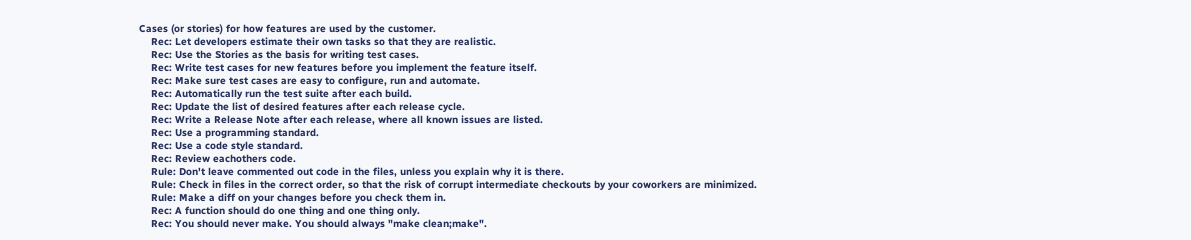Cases (or stories) for how features are used by the customer.
    Rec: Let developers estimate their own tasks so that they are realistic.
    Rec: Use the Stories as the basis for writing test cases.
    Rec: Write test cases for new features before you implement the feature itself.
    Rec: Make sure test cases are easy to configure, run and automate.
    Rec: Automatically run the test suite after each build.
    Rec: Update the list of desired features after each release cycle.
    Rec: Write a Release Note after each release, where all known issues are listed.
    Rec: Use a programming standard.
    Rec: Use a code style standard.
    Rec: Review eachothers code.
    Rule: Don't leave commented out code in the files, unless you explain why it is there.
    Rule: Check in files in the correct order, so that the risk of corrupt intermediate checkouts by your coworkers are minimized.
    Rule: Make a diff on your changes before you check them in.
    Rec: A function should do one thing and one thing only.
    Rec: You should never make. You should always "make clean;make".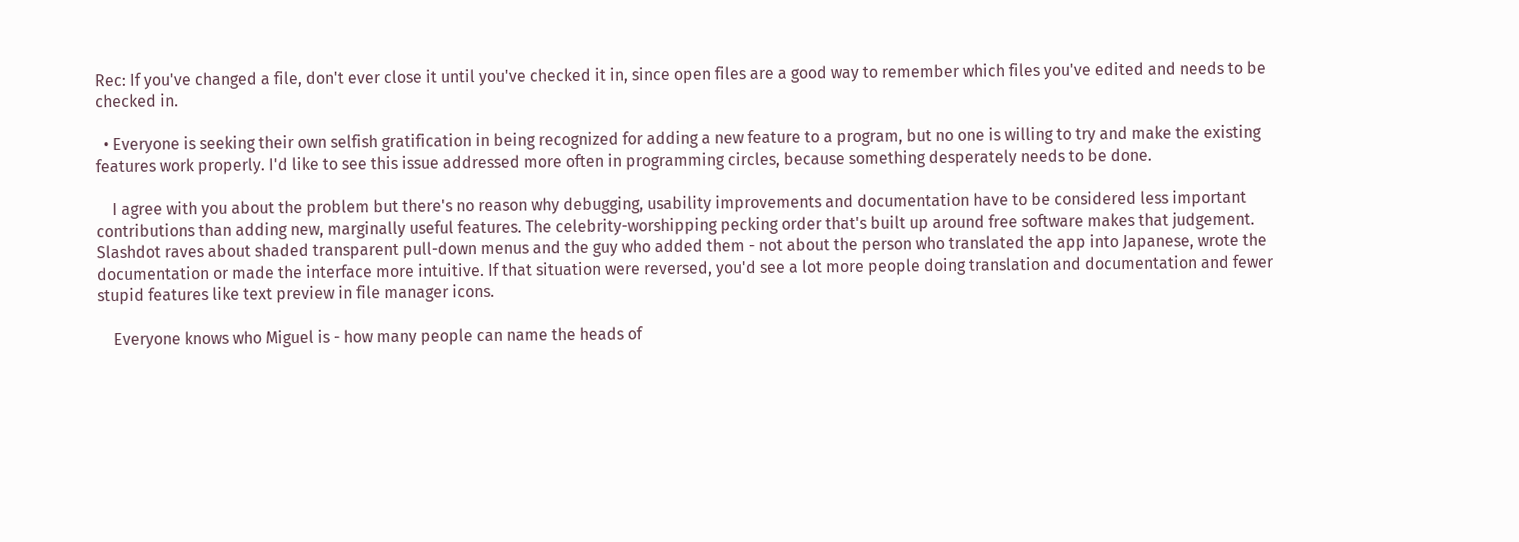Rec: If you've changed a file, don't ever close it until you've checked it in, since open files are a good way to remember which files you've edited and needs to be checked in.

  • Everyone is seeking their own selfish gratification in being recognized for adding a new feature to a program, but no one is willing to try and make the existing features work properly. I'd like to see this issue addressed more often in programming circles, because something desperately needs to be done.

    I agree with you about the problem but there's no reason why debugging, usability improvements and documentation have to be considered less important contributions than adding new, marginally useful features. The celebrity-worshipping pecking order that's built up around free software makes that judgement. Slashdot raves about shaded transparent pull-down menus and the guy who added them - not about the person who translated the app into Japanese, wrote the documentation or made the interface more intuitive. If that situation were reversed, you'd see a lot more people doing translation and documentation and fewer stupid features like text preview in file manager icons.

    Everyone knows who Miguel is - how many people can name the heads of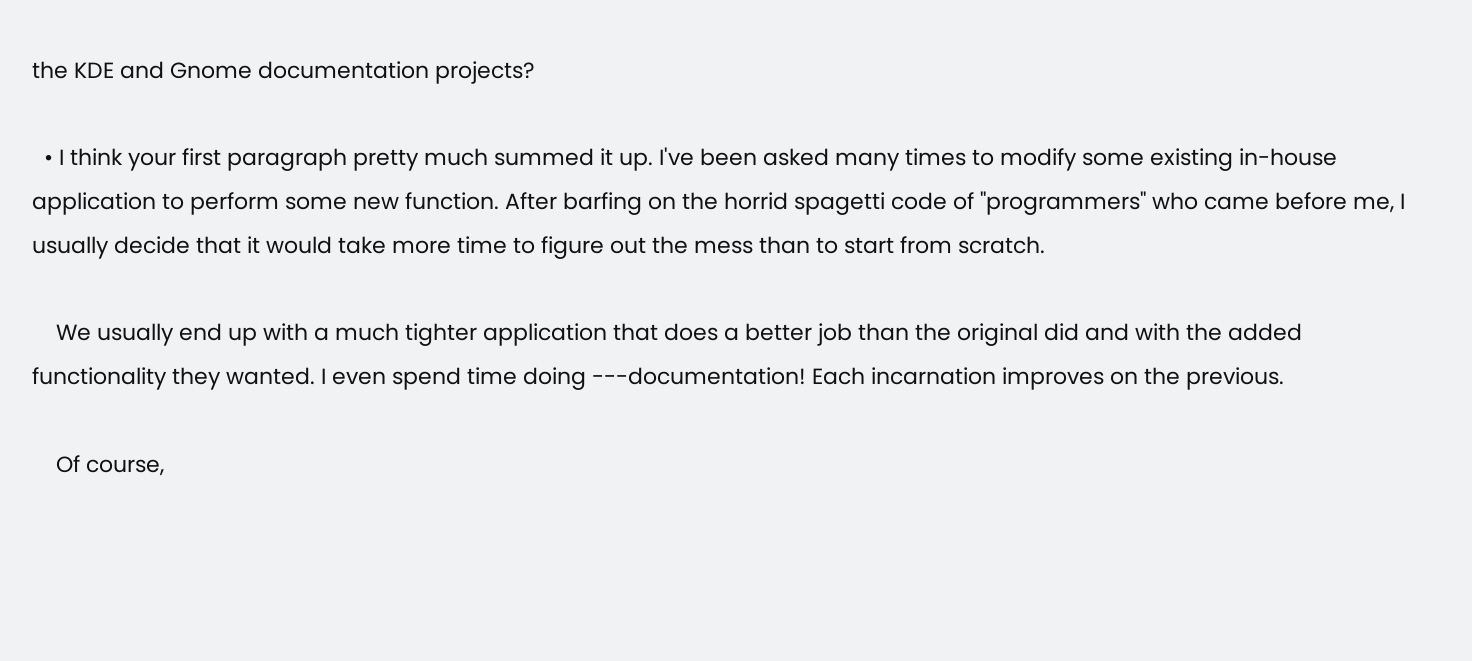the KDE and Gnome documentation projects?

  • I think your first paragraph pretty much summed it up. I've been asked many times to modify some existing in-house application to perform some new function. After barfing on the horrid spagetti code of "programmers" who came before me, I usually decide that it would take more time to figure out the mess than to start from scratch.

    We usually end up with a much tighter application that does a better job than the original did and with the added functionality they wanted. I even spend time doing ---documentation! Each incarnation improves on the previous.

    Of course,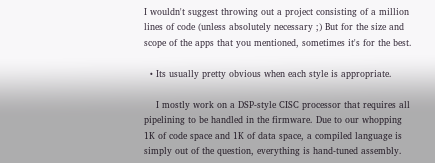I wouldn't suggest throwing out a project consisting of a million lines of code (unless absolutely necessary ;) But for the size and scope of the apps that you mentioned, sometimes it's for the best.

  • Its usually pretty obvious when each style is appropriate.

    I mostly work on a DSP-style CISC processor that requires all pipelining to be handled in the firmware. Due to our whopping 1K of code space and 1K of data space, a compiled language is simply out of the question, everything is hand-tuned assembly.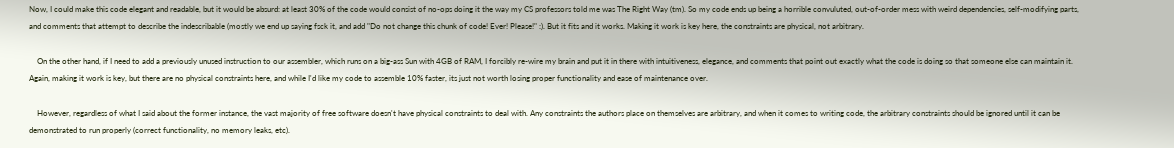Now, I could make this code elegant and readable, but it would be absurd: at least 30% of the code would consist of no-ops doing it the way my CS professors told me was The Right Way (tm). So my code ends up being a horrible convuluted, out-of-order mess with weird dependencies, self-modifying parts, and comments that attempt to describe the indescribable (mostly we end up saying fsck it, and add "Do not change this chunk of code! Ever! Please!" :). But it fits and it works. Making it work is key here, the constraints are physical, not arbitrary.

    On the other hand, if I need to add a previously unused instruction to our assembler, which runs on a big-ass Sun with 4GB of RAM, I forcibly re-wire my brain and put it in there with intuitiveness, elegance, and comments that point out exactly what the code is doing so that someone else can maintain it. Again, making it work is key, but there are no physical constraints here, and while I'd like my code to assemble 10% faster, its just not worth losing proper functionality and ease of maintenance over.

    However, regardless of what I said about the former instance, the vast majority of free software doesn't have physical constraints to deal with. Any constraints the authors place on themselves are arbitrary, and when it comes to writing code, the arbitrary constraints should be ignored until it can be demonstrated to run properly (correct functionality, no memory leaks, etc).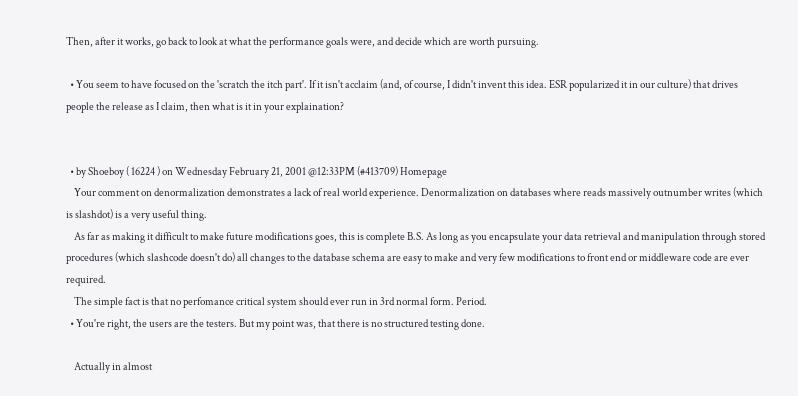Then, after it works, go back to look at what the performance goals were, and decide which are worth pursuing.

  • You seem to have focused on the 'scratch the itch part'. If it isn't acclaim (and, of course, I didn't invent this idea. ESR popularized it in our culture) that drives people the release as I claim, then what is it in your explaination?


  • by Shoeboy ( 16224 ) on Wednesday February 21, 2001 @12:33PM (#413709) Homepage
    Your comment on denormalization demonstrates a lack of real world experience. Denormalization on databases where reads massively outnumber writes (which is slashdot) is a very useful thing.
    As far as making it difficult to make future modifications goes, this is complete B.S. As long as you encapsulate your data retrieval and manipulation through stored procedures (which slashcode doesn't do) all changes to the database schema are easy to make and very few modifications to front end or middleware code are ever required.
    The simple fact is that no perfomance critical system should ever run in 3rd normal form. Period.
  • You're right, the users are the testers. But my point was, that there is no structured testing done.

    Actually in almost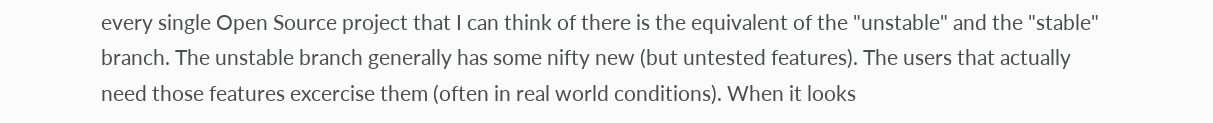every single Open Source project that I can think of there is the equivalent of the "unstable" and the "stable" branch. The unstable branch generally has some nifty new (but untested features). The users that actually need those features excercise them (often in real world conditions). When it looks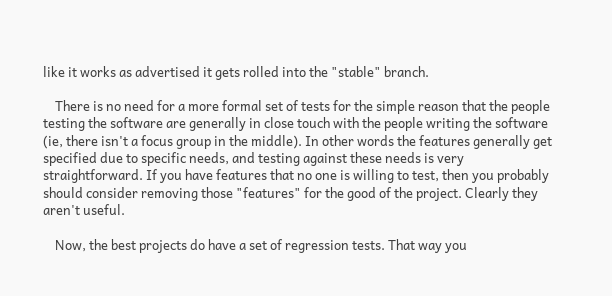like it works as advertised it gets rolled into the "stable" branch.

    There is no need for a more formal set of tests for the simple reason that the people testing the software are generally in close touch with the people writing the software (ie, there isn't a focus group in the middle). In other words the features generally get specified due to specific needs, and testing against these needs is very straightforward. If you have features that no one is willing to test, then you probably should consider removing those "features" for the good of the project. Clearly they aren't useful.

    Now, the best projects do have a set of regression tests. That way you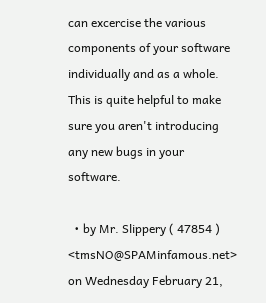can excercise the various components of your software individually and as a whole. This is quite helpful to make sure you aren't introducing any new bugs in your software.

  • by Mr. Slippery ( 47854 ) <tmsNO@SPAMinfamous.net> on Wednesday February 21,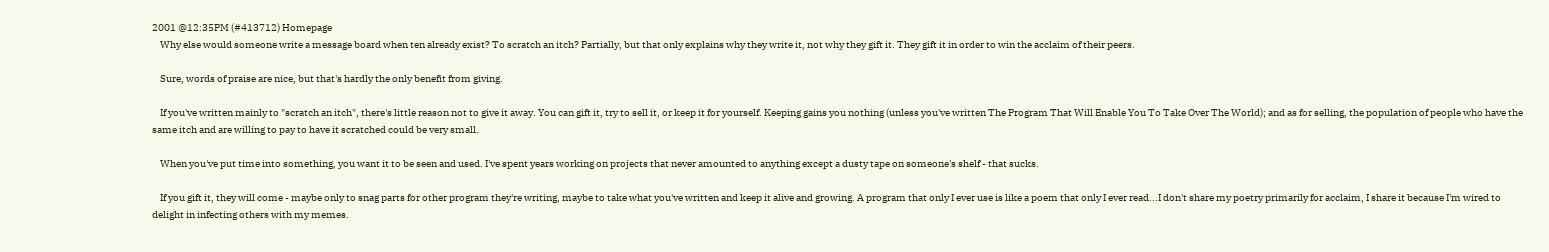2001 @12:35PM (#413712) Homepage
    Why else would someone write a message board when ten already exist? To scratch an itch? Partially, but that only explains why they write it, not why they gift it. They gift it in order to win the acclaim of their peers.

    Sure, words of praise are nice, but that's hardly the only benefit from giving.

    If you've written mainly to "scratch an itch", there's little reason not to give it away. You can gift it, try to sell it, or keep it for yourself. Keeping gains you nothing (unless you've written The Program That Will Enable You To Take Over The World); and as for selling, the population of people who have the same itch and are willing to pay to have it scratched could be very small.

    When you've put time into something, you want it to be seen and used. I've spent years working on projects that never amounted to anything except a dusty tape on someone's shelf - that sucks.

    If you gift it, they will come - maybe only to snag parts for other program they're writing, maybe to take what you've written and keep it alive and growing. A program that only I ever use is like a poem that only I ever read...I don't share my poetry primarily for acclaim, I share it because I'm wired to delight in infecting others with my memes.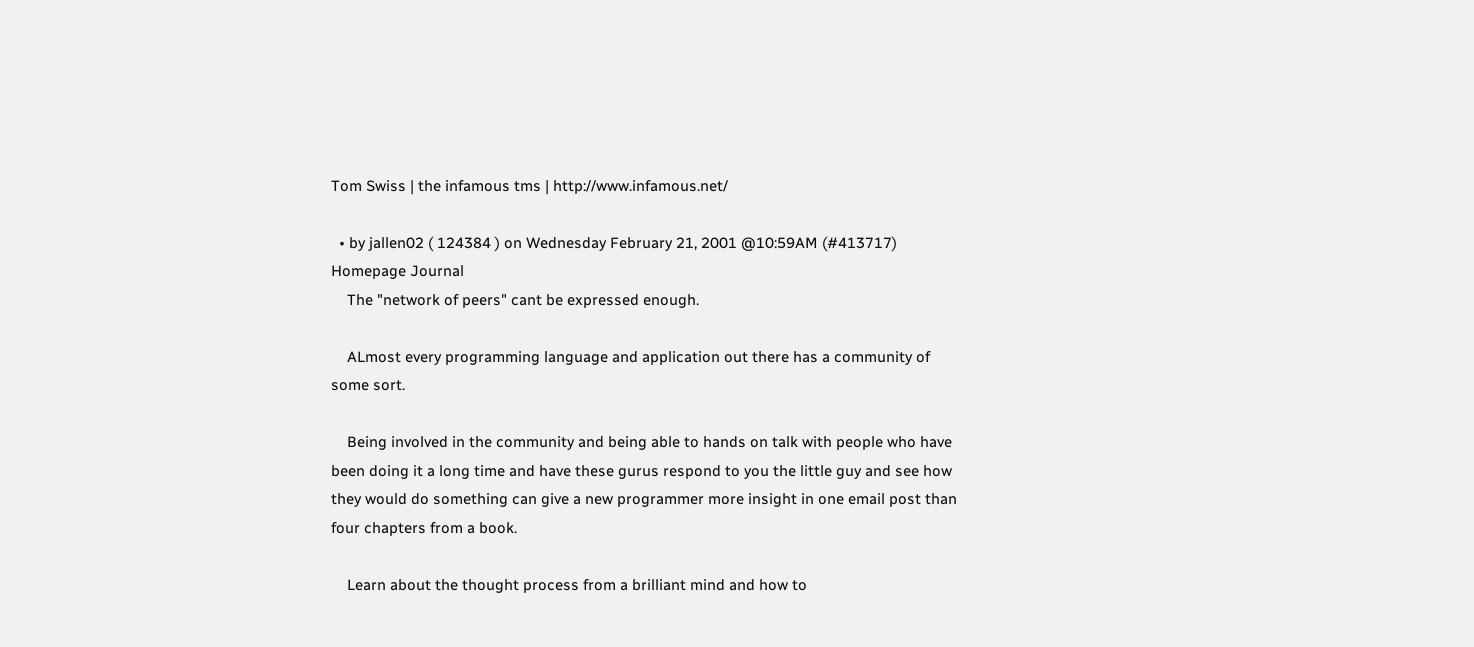Tom Swiss | the infamous tms | http://www.infamous.net/

  • by jallen02 ( 124384 ) on Wednesday February 21, 2001 @10:59AM (#413717) Homepage Journal
    The "network of peers" cant be expressed enough.

    ALmost every programming language and application out there has a community of some sort.

    Being involved in the community and being able to hands on talk with people who have been doing it a long time and have these gurus respond to you the little guy and see how they would do something can give a new programmer more insight in one email post than four chapters from a book.

    Learn about the thought process from a brilliant mind and how to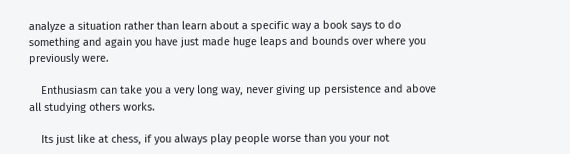analyze a situation rather than learn about a specific way a book says to do something and again you have just made huge leaps and bounds over where you previously were.

    Enthusiasm can take you a very long way, never giving up persistence and above all studying others works.

    Its just like at chess, if you always play people worse than you your not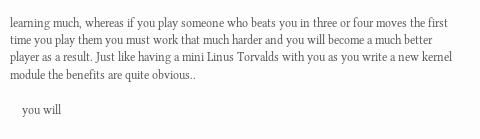learning much, whereas if you play someone who beats you in three or four moves the first time you play them you must work that much harder and you will become a much better player as a result. Just like having a mini Linus Torvalds with you as you write a new kernel module the benefits are quite obvious..

    you will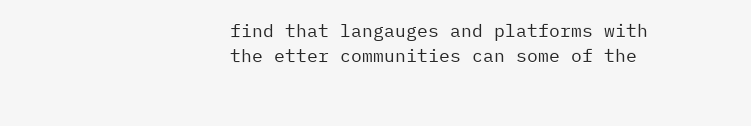find that langauges and platforms with the etter communities can some of the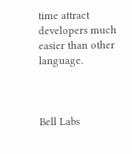time attract developers much easier than other language.



Bell Labs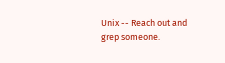Unix -- Reach out and grep someone.